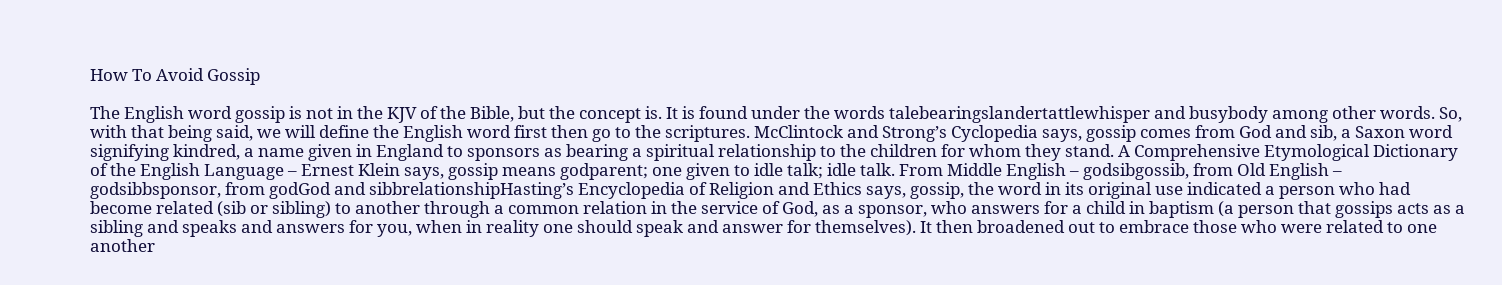How To Avoid Gossip

The English word gossip is not in the KJV of the Bible, but the concept is. It is found under the words talebearingslandertattlewhisper and busybody among other words. So, with that being said, we will define the English word first then go to the scriptures. McClintock and Strong’s Cyclopedia says, gossip comes from God and sib, a Saxon word signifying kindred, a name given in England to sponsors as bearing a spiritual relationship to the children for whom they stand. A Comprehensive Etymological Dictionary of the English Language – Ernest Klein says, gossip means godparent; one given to idle talk; idle talk. From Middle English – godsibgossib, from Old English – godsibbsponsor, from godGod and sibbrelationshipHasting’s Encyclopedia of Religion and Ethics says, gossip, the word in its original use indicated a person who had become related (sib or sibling) to another through a common relation in the service of God, as a sponsor, who answers for a child in baptism (a person that gossips acts as a sibling and speaks and answers for you, when in reality one should speak and answer for themselves). It then broadened out to embrace those who were related to one another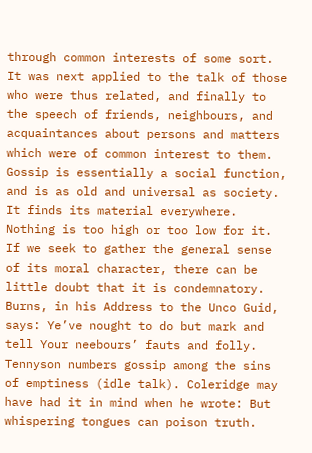through common interests of some sort. It was next applied to the talk of those who were thus related, and finally to the speech of friends, neighbours, and acquaintances about persons and matters which were of common interest to them. Gossip is essentially a social function, and is as old and universal as society. It finds its material everywhere. Nothing is too high or too low for it. If we seek to gather the general sense of its moral character, there can be little doubt that it is condemnatory. Burns, in his Address to the Unco Guid, says: Ye’ve nought to do but mark and tell Your neebours’ fauts and folly. Tennyson numbers gossip among the sins of emptiness (idle talk). Coleridge may have had it in mind when he wrote: But whispering tongues can poison truth.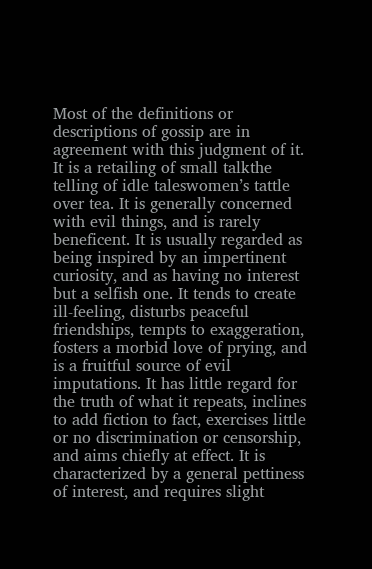Most of the definitions or descriptions of gossip are in agreement with this judgment of it. It is a retailing of small talkthe telling of idle taleswomen’s tattle over tea. It is generally concerned with evil things, and is rarely beneficent. It is usually regarded as being inspired by an impertinent curiosity, and as having no interest but a selfish one. It tends to create ill-feeling, disturbs peaceful friendships, tempts to exaggeration, fosters a morbid love of prying, and is a fruitful source of evil imputations. It has little regard for the truth of what it repeats, inclines to add fiction to fact, exercises little or no discrimination or censorship, and aims chiefly at effect. It is characterized by a general pettiness of interest, and requires slight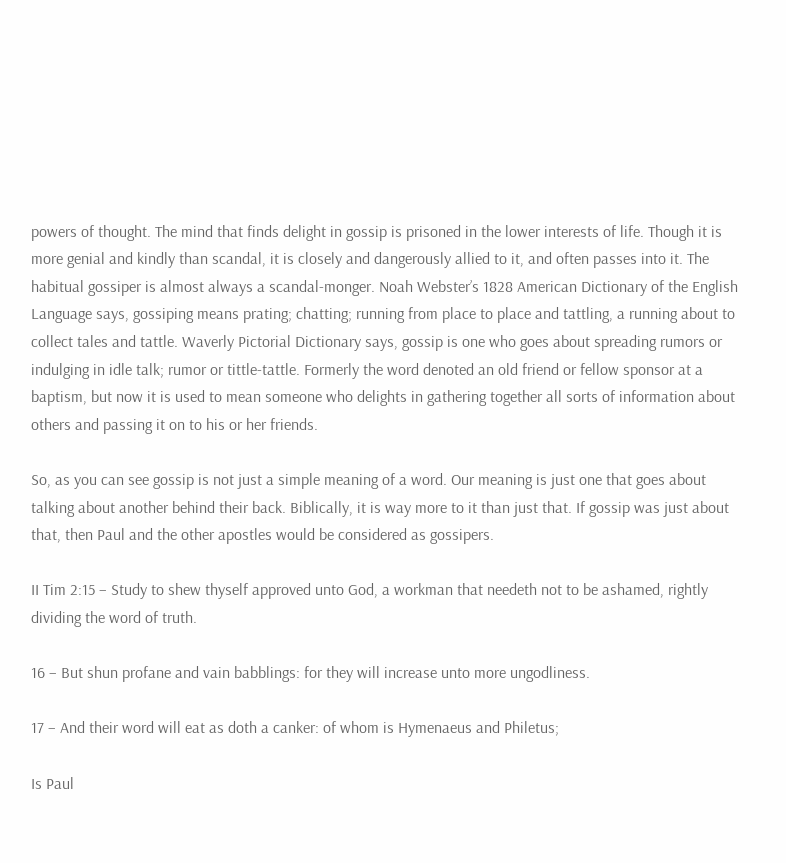powers of thought. The mind that finds delight in gossip is prisoned in the lower interests of life. Though it is more genial and kindly than scandal, it is closely and dangerously allied to it, and often passes into it. The habitual gossiper is almost always a scandal-monger. Noah Webster’s 1828 American Dictionary of the English Language says, gossiping means prating; chatting; running from place to place and tattling, a running about to collect tales and tattle. Waverly Pictorial Dictionary says, gossip is one who goes about spreading rumors or indulging in idle talk; rumor or tittle-tattle. Formerly the word denoted an old friend or fellow sponsor at a baptism, but now it is used to mean someone who delights in gathering together all sorts of information about others and passing it on to his or her friends.

So, as you can see gossip is not just a simple meaning of a word. Our meaning is just one that goes about talking about another behind their back. Biblically, it is way more to it than just that. If gossip was just about that, then Paul and the other apostles would be considered as gossipers.

II Tim 2:15 – Study to shew thyself approved unto God, a workman that needeth not to be ashamed, rightly dividing the word of truth.

16 – But shun profane and vain babblings: for they will increase unto more ungodliness.

17 – And their word will eat as doth a canker: of whom is Hymenaeus and Philetus;

Is Paul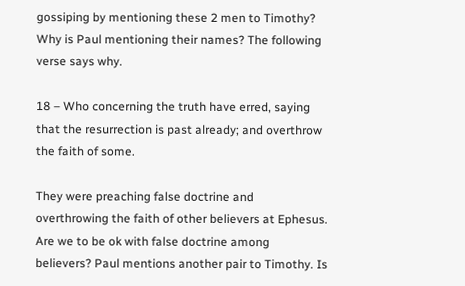gossiping by mentioning these 2 men to Timothy? Why is Paul mentioning their names? The following verse says why.

18 – Who concerning the truth have erred, saying that the resurrection is past already; and overthrow the faith of some.

They were preaching false doctrine and overthrowing the faith of other believers at Ephesus. Are we to be ok with false doctrine among believers? Paul mentions another pair to Timothy. Is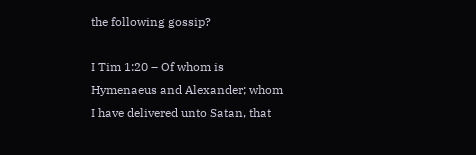the following gossip?

I Tim 1:20 – Of whom is Hymenaeus and Alexander; whom I have delivered unto Satan, that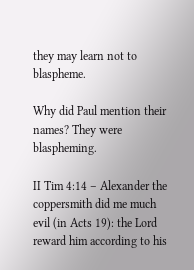they may learn not to blaspheme.

Why did Paul mention their names? They were blaspheming.

II Tim 4:14 – Alexander the coppersmith did me much evil (in Acts 19): the Lord reward him according to his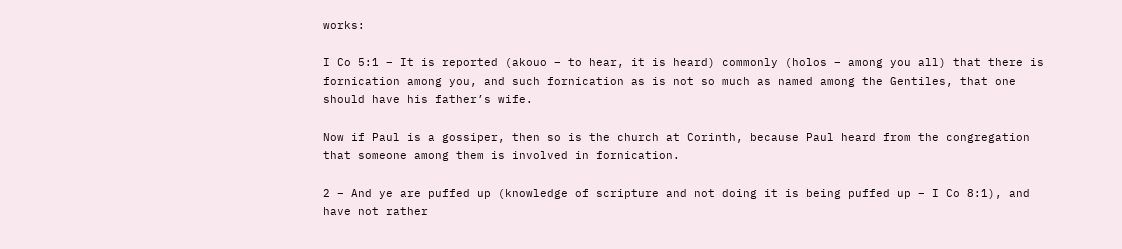works:

I Co 5:1 – It is reported (akouo – to hear, it is heard) commonly (holos – among you all) that there is fornication among you, and such fornication as is not so much as named among the Gentiles, that one should have his father’s wife.

Now if Paul is a gossiper, then so is the church at Corinth, because Paul heard from the congregation that someone among them is involved in fornication.

2 – And ye are puffed up (knowledge of scripture and not doing it is being puffed up – I Co 8:1), and have not rather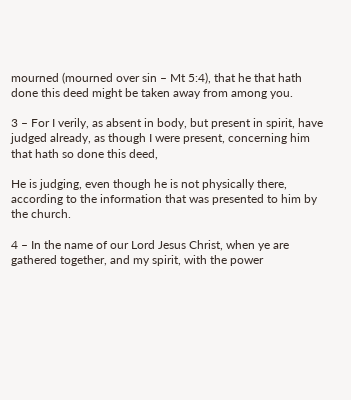mourned (mourned over sin – Mt 5:4), that he that hath done this deed might be taken away from among you.

3 – For I verily, as absent in body, but present in spirit, have judged already, as though I were present, concerning him that hath so done this deed,

He is judging, even though he is not physically there, according to the information that was presented to him by the church.

4 – In the name of our Lord Jesus Christ, when ye are gathered together, and my spirit, with the power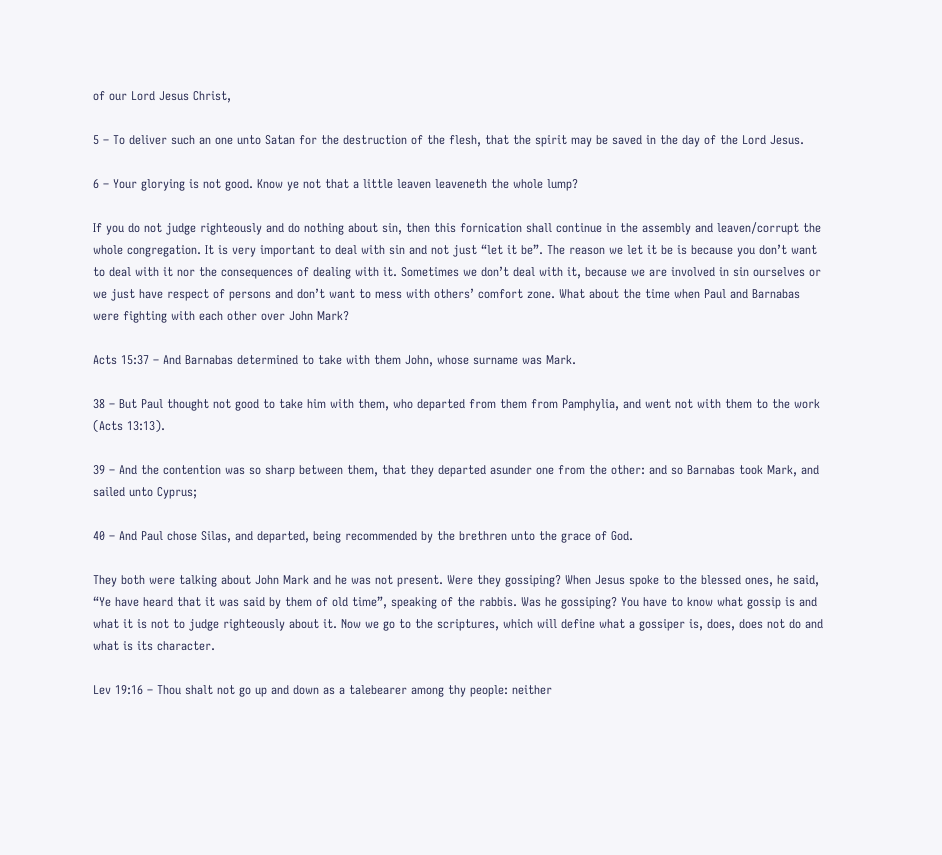of our Lord Jesus Christ,

5 – To deliver such an one unto Satan for the destruction of the flesh, that the spirit may be saved in the day of the Lord Jesus.

6 – Your glorying is not good. Know ye not that a little leaven leaveneth the whole lump?

If you do not judge righteously and do nothing about sin, then this fornication shall continue in the assembly and leaven/corrupt the whole congregation. It is very important to deal with sin and not just “let it be”. The reason we let it be is because you don’t want to deal with it nor the consequences of dealing with it. Sometimes we don’t deal with it, because we are involved in sin ourselves or we just have respect of persons and don’t want to mess with others’ comfort zone. What about the time when Paul and Barnabas were fighting with each other over John Mark?

Acts 15:37 – And Barnabas determined to take with them John, whose surname was Mark.

38 – But Paul thought not good to take him with them, who departed from them from Pamphylia, and went not with them to the work (Acts 13:13).

39 – And the contention was so sharp between them, that they departed asunder one from the other: and so Barnabas took Mark, and sailed unto Cyprus;

40 – And Paul chose Silas, and departed, being recommended by the brethren unto the grace of God.

They both were talking about John Mark and he was not present. Were they gossiping? When Jesus spoke to the blessed ones, he said, “Ye have heard that it was said by them of old time”, speaking of the rabbis. Was he gossiping? You have to know what gossip is and what it is not to judge righteously about it. Now we go to the scriptures, which will define what a gossiper is, does, does not do and what is its character.

Lev 19:16 – Thou shalt not go up and down as a talebearer among thy people: neither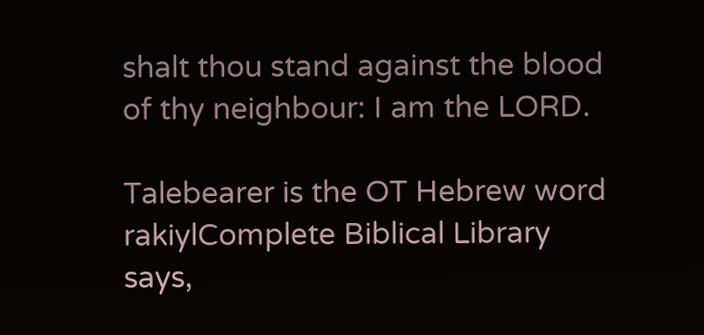shalt thou stand against the blood of thy neighbour: I am the LORD.

Talebearer is the OT Hebrew word rakiylComplete Biblical Library says,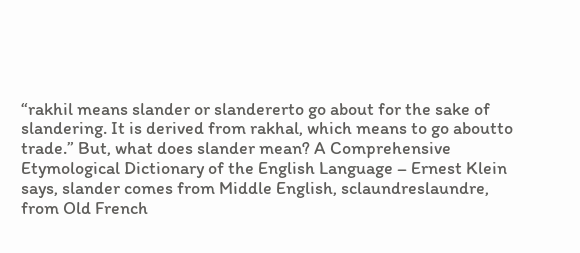“rakhil means slander or slandererto go about for the sake of slandering. It is derived from rakhal, which means to go aboutto trade.” But, what does slander mean? A Comprehensive Etymological Dictionary of the English Language – Ernest Klein says, slander comes from Middle English, sclaundreslaundre, from Old French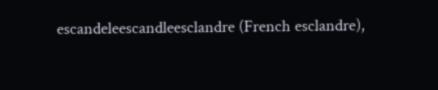escandeleescandleesclandre (French esclandre),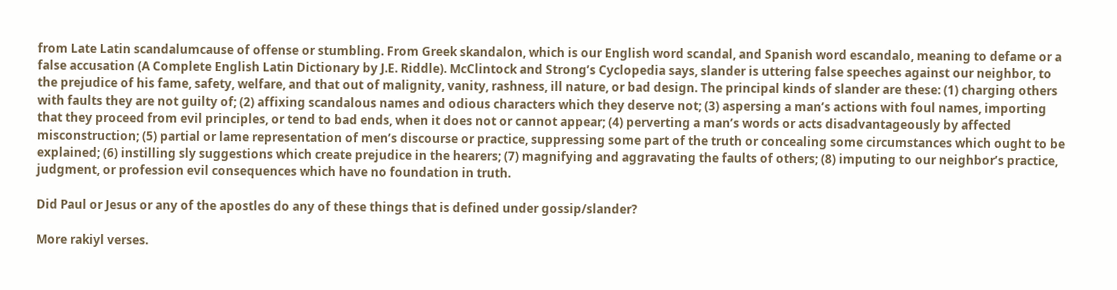from Late Latin scandalumcause of offense or stumbling. From Greek skandalon, which is our English word scandal, and Spanish word escandalo, meaning to defame or a false accusation (A Complete English Latin Dictionary by J.E. Riddle). McClintock and Strong’s Cyclopedia says, slander is uttering false speeches against our neighbor, to the prejudice of his fame, safety, welfare, and that out of malignity, vanity, rashness, ill nature, or bad design. The principal kinds of slander are these: (1) charging others with faults they are not guilty of; (2) affixing scandalous names and odious characters which they deserve not; (3) aspersing a man’s actions with foul names, importing that they proceed from evil principles, or tend to bad ends, when it does not or cannot appear; (4) perverting a man’s words or acts disadvantageously by affected misconstruction; (5) partial or lame representation of men’s discourse or practice, suppressing some part of the truth or concealing some circumstances which ought to be explained; (6) instilling sly suggestions which create prejudice in the hearers; (7) magnifying and aggravating the faults of others; (8) imputing to our neighbor’s practice, judgment, or profession evil consequences which have no foundation in truth.

Did Paul or Jesus or any of the apostles do any of these things that is defined under gossip/slander?

More rakiyl verses.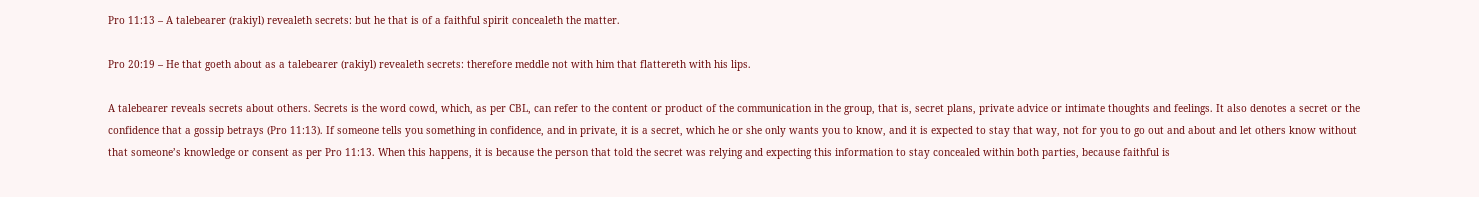Pro 11:13 – A talebearer (rakiyl) revealeth secrets: but he that is of a faithful spirit concealeth the matter.

Pro 20:19 – He that goeth about as a talebearer (rakiyl) revealeth secrets: therefore meddle not with him that flattereth with his lips.

A talebearer reveals secrets about others. Secrets is the word cowd, which, as per CBL, can refer to the content or product of the communication in the group, that is, secret plans, private advice or intimate thoughts and feelings. It also denotes a secret or the confidence that a gossip betrays (Pro 11:13). If someone tells you something in confidence, and in private, it is a secret, which he or she only wants you to know, and it is expected to stay that way, not for you to go out and about and let others know without that someone’s knowledge or consent as per Pro 11:13. When this happens, it is because the person that told the secret was relying and expecting this information to stay concealed within both parties, because faithful is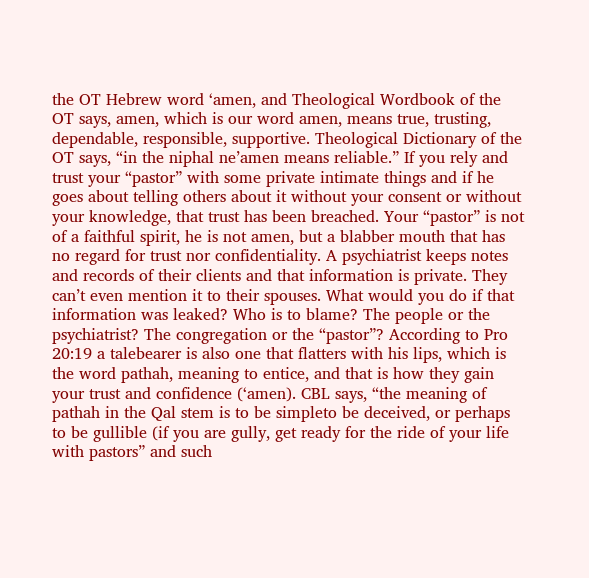the OT Hebrew word ‘amen, and Theological Wordbook of the OT says, amen, which is our word amen, means true, trusting, dependable, responsible, supportive. Theological Dictionary of the OT says, “in the niphal ne’amen means reliable.” If you rely and trust your “pastor” with some private intimate things and if he goes about telling others about it without your consent or without your knowledge, that trust has been breached. Your “pastor” is not of a faithful spirit, he is not amen, but a blabber mouth that has no regard for trust nor confidentiality. A psychiatrist keeps notes and records of their clients and that information is private. They can’t even mention it to their spouses. What would you do if that information was leaked? Who is to blame? The people or the psychiatrist? The congregation or the “pastor”? According to Pro 20:19 a talebearer is also one that flatters with his lips, which is the word pathah, meaning to entice, and that is how they gain your trust and confidence (‘amen). CBL says, “the meaning of pathah in the Qal stem is to be simpleto be deceived, or perhaps to be gullible (if you are gully, get ready for the ride of your life with pastors” and such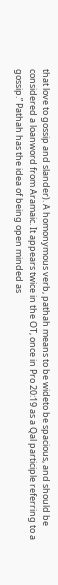that love to gossip and slander). A homonymous verb, pathah means to be wideto be spacious, and should be considered a loanword from Aramaic. It appears twice in the OT, once in Pro 20:19 as a Qal participle referring to a gossip.” Pathah has the idea of being open minded as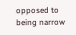opposed to being narrow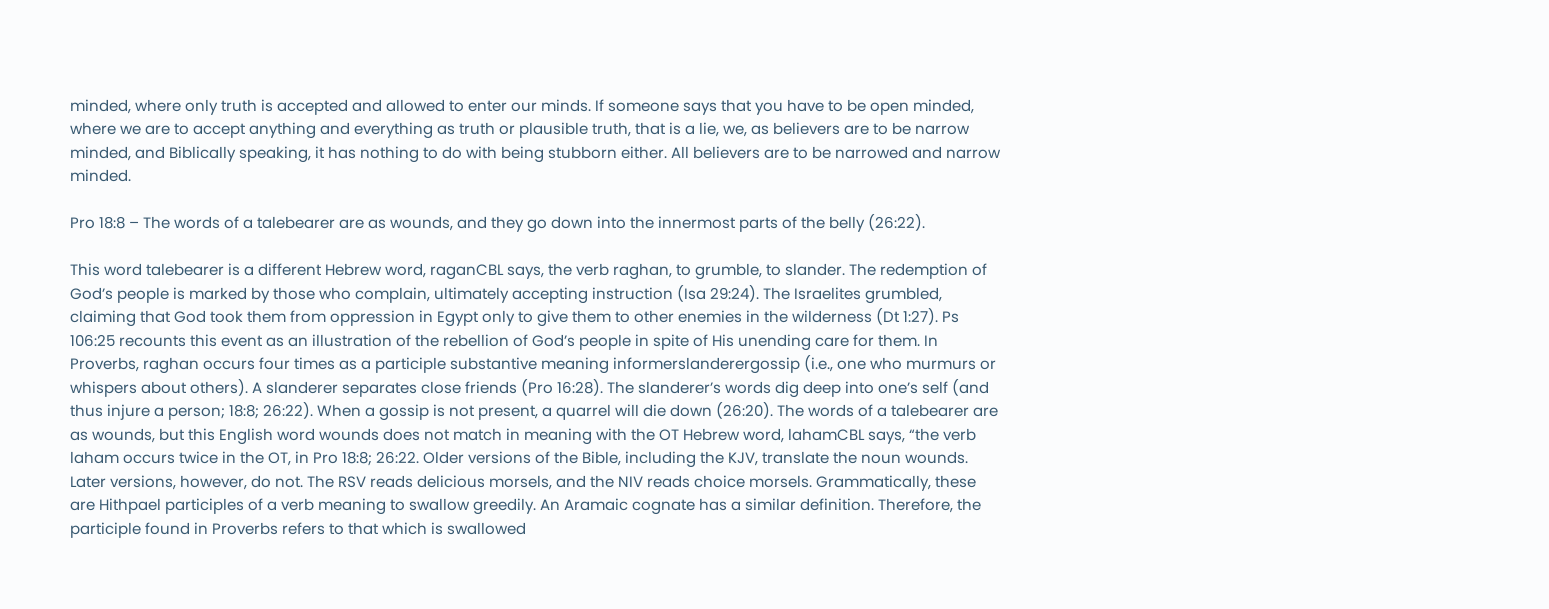minded, where only truth is accepted and allowed to enter our minds. If someone says that you have to be open minded, where we are to accept anything and everything as truth or plausible truth, that is a lie, we, as believers are to be narrow minded, and Biblically speaking, it has nothing to do with being stubborn either. All believers are to be narrowed and narrow minded.

Pro 18:8 – The words of a talebearer are as wounds, and they go down into the innermost parts of the belly (26:22).

This word talebearer is a different Hebrew word, raganCBL says, the verb raghan, to grumble, to slander. The redemption of God’s people is marked by those who complain, ultimately accepting instruction (Isa 29:24). The Israelites grumbled, claiming that God took them from oppression in Egypt only to give them to other enemies in the wilderness (Dt 1:27). Ps 106:25 recounts this event as an illustration of the rebellion of God’s people in spite of His unending care for them. In Proverbs, raghan occurs four times as a participle substantive meaning informerslanderergossip (i.e., one who murmurs or whispers about others). A slanderer separates close friends (Pro 16:28). The slanderer’s words dig deep into one’s self (and thus injure a person; 18:8; 26:22). When a gossip is not present, a quarrel will die down (26:20). The words of a talebearer are as wounds, but this English word wounds does not match in meaning with the OT Hebrew word, lahamCBL says, “the verb laham occurs twice in the OT, in Pro 18:8; 26:22. Older versions of the Bible, including the KJV, translate the noun wounds. Later versions, however, do not. The RSV reads delicious morsels, and the NIV reads choice morsels. Grammatically, these are Hithpael participles of a verb meaning to swallow greedily. An Aramaic cognate has a similar definition. Therefore, the participle found in Proverbs refers to that which is swallowed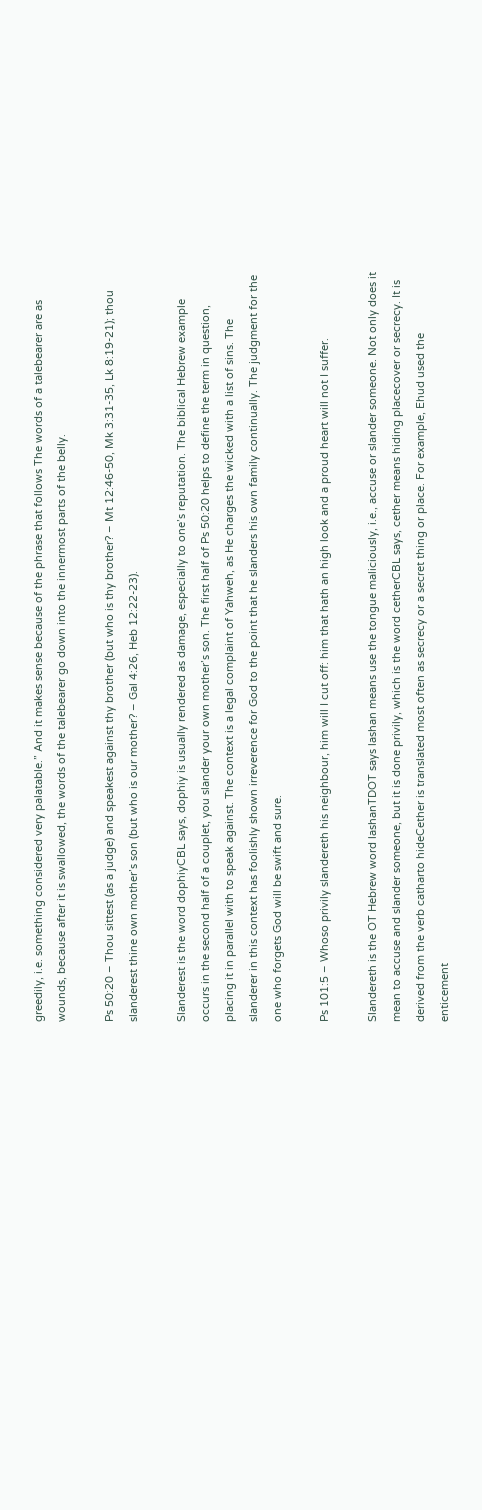greedily, i.e. something considered very palatable.” And it makes sense because of the phrase that follows The words of a talebearer are as wounds, because after it is swallowed, the words of the talebearer go down into the innermost parts of the belly.

Ps 50:20 – Thou sittest (as a judge) and speakest against thy brother (but who is thy brother? – Mt 12:46-50, Mk 3:31-35, Lk 8:19-21); thou slanderest thine own mother’s son (but who is our mother? – Gal 4:26, Heb 12:22-23).

Slanderest is the word dophiyCBL says, dophiy is usually rendered as damage, especially to one’s reputation. The biblical Hebrew example occurs in the second half of a couplet, you slander your own mother’s son. The first half of Ps 50:20 helps to define the term in question, placing it in parallel with to speak against. The context is a legal complaint of Yahweh, as He charges the wicked with a list of sins. The slanderer in this context has foolishly shown irreverence for God to the point that he slanders his own family continually. The judgment for the one who forgets God will be swift and sure.

Ps 101:5 – Whoso privily slandereth his neighbour, him will I cut off: him that hath an high look and a proud heart will not I suffer.

Slandereth is the OT Hebrew word lashanTDOT says lashan means use the tongue maliciously, i.e., accuse or slander someone. Not only does it mean to accuse and slander someone, but it is done privily, which is the word cetherCBL says, cether means hiding placecover or secrecy. It is derived from the verb catharto hideCether is translated most often as secrecy or a secret thing or place. For example, Ehud used the enticement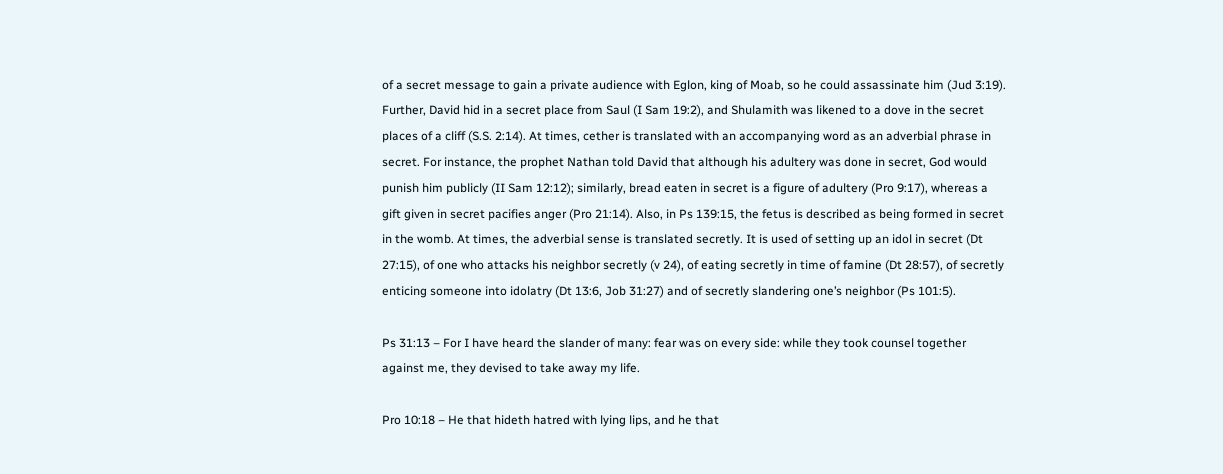of a secret message to gain a private audience with Eglon, king of Moab, so he could assassinate him (Jud 3:19). Further, David hid in a secret place from Saul (I Sam 19:2), and Shulamith was likened to a dove in the secret places of a cliff (S.S. 2:14). At times, cether is translated with an accompanying word as an adverbial phrase in secret. For instance, the prophet Nathan told David that although his adultery was done in secret, God would punish him publicly (II Sam 12:12); similarly, bread eaten in secret is a figure of adultery (Pro 9:17), whereas a gift given in secret pacifies anger (Pro 21:14). Also, in Ps 139:15, the fetus is described as being formed in secret in the womb. At times, the adverbial sense is translated secretly. It is used of setting up an idol in secret (Dt 27:15), of one who attacks his neighbor secretly (v 24), of eating secretly in time of famine (Dt 28:57), of secretly enticing someone into idolatry (Dt 13:6, Job 31:27) and of secretly slandering one’s neighbor (Ps 101:5).

Ps 31:13 – For I have heard the slander of many: fear was on every side: while they took counsel together against me, they devised to take away my life.

Pro 10:18 – He that hideth hatred with lying lips, and he that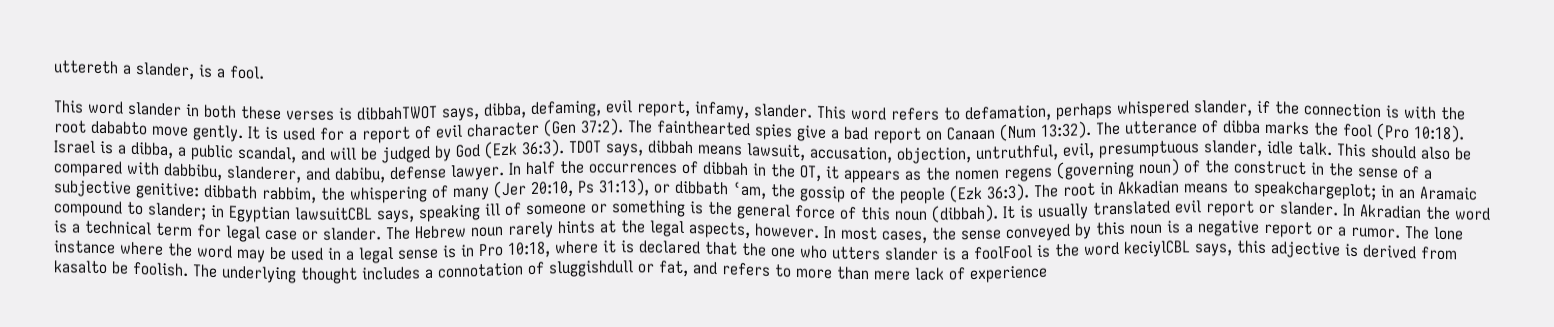uttereth a slander, is a fool.

This word slander in both these verses is dibbahTWOT says, dibba, defaming, evil report, infamy, slander. This word refers to defamation, perhaps whispered slander, if the connection is with the root dababto move gently. It is used for a report of evil character (Gen 37:2). The fainthearted spies give a bad report on Canaan (Num 13:32). The utterance of dibba marks the fool (Pro 10:18). Israel is a dibba, a public scandal, and will be judged by God (Ezk 36:3). TDOT says, dibbah means lawsuit, accusation, objection, untruthful, evil, presumptuous slander, idle talk. This should also be compared with dabbibu, slanderer, and dabibu, defense lawyer. In half the occurrences of dibbah in the OT, it appears as the nomen regens (governing noun) of the construct in the sense of a subjective genitive: dibbath rabbim, the whispering of many (Jer 20:10, Ps 31:13), or dibbath ʿam, the gossip of the people (Ezk 36:3). The root in Akkadian means to speakchargeplot; in an Aramaic compound to slander; in Egyptian lawsuitCBL says, speaking ill of someone or something is the general force of this noun (dibbah). It is usually translated evil report or slander. In Akradian the word is a technical term for legal case or slander. The Hebrew noun rarely hints at the legal aspects, however. In most cases, the sense conveyed by this noun is a negative report or a rumor. The lone instance where the word may be used in a legal sense is in Pro 10:18, where it is declared that the one who utters slander is a foolFool is the word keciylCBL says, this adjective is derived from kasalto be foolish. The underlying thought includes a connotation of sluggishdull or fat, and refers to more than mere lack of experience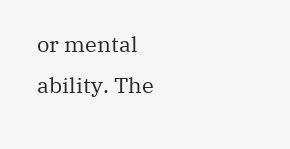or mental ability. The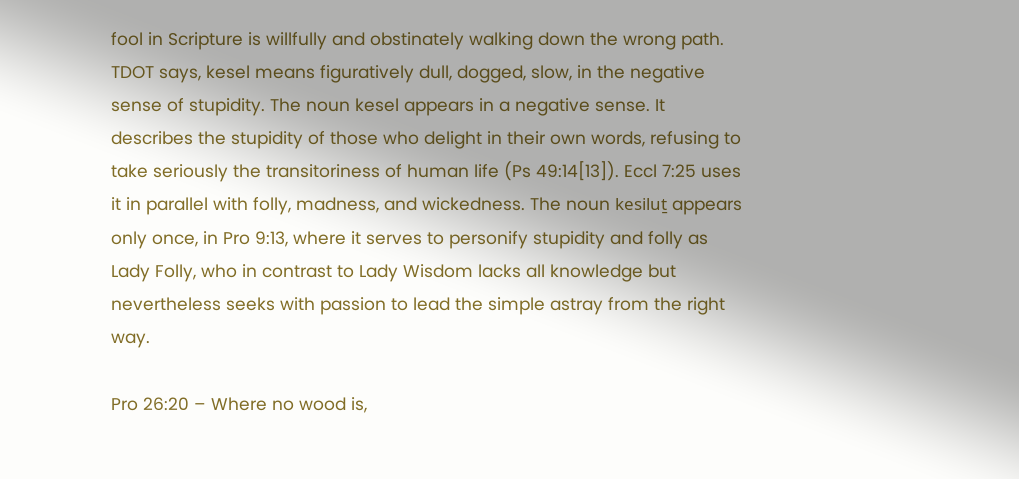fool in Scripture is willfully and obstinately walking down the wrong path. TDOT says, kesel means figuratively dull, dogged, slow, in the negative sense of stupidity. The noun kesel appears in a negative sense. It describes the stupidity of those who delight in their own words, refusing to take seriously the transitoriness of human life (Ps 49:14[13]). Eccl 7:25 uses it in parallel with folly, madness, and wickedness. The noun kesiluṯ appears only once, in Pro 9:13, where it serves to personify stupidity and folly as Lady Folly, who in contrast to Lady Wisdom lacks all knowledge but nevertheless seeks with passion to lead the simple astray from the right way.

Pro 26:20 – Where no wood is,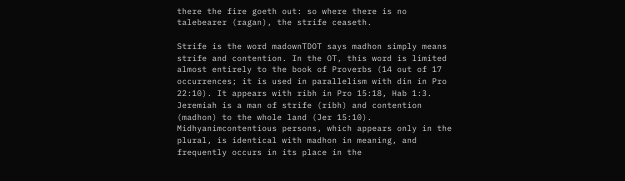there the fire goeth out: so where there is no talebearer (ragan), the strife ceaseth.

Strife is the word madownTDOT says madhon simply means strife and contention. In the OT, this word is limited almost entirely to the book of Proverbs (14 out of 17 occurrences; it is used in parallelism with din in Pro 22:10). It appears with ribh in Pro 15:18, Hab 1:3. Jeremiah is a man of strife (ribh) and contention (madhon) to the whole land (Jer 15:10). Midhyanimcontentious persons, which appears only in the plural, is identical with madhon in meaning, and frequently occurs in its place in the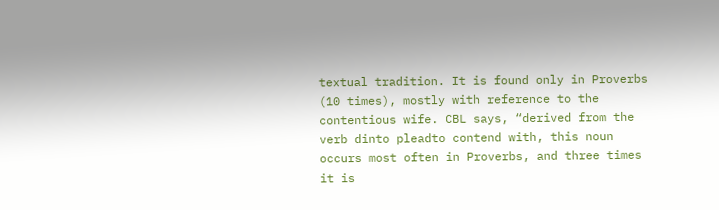textual tradition. It is found only in Proverbs (10 times), mostly with reference to the contentious wife. CBL says, “derived from the verb dinto pleadto contend with, this noun occurs most often in Proverbs, and three times it is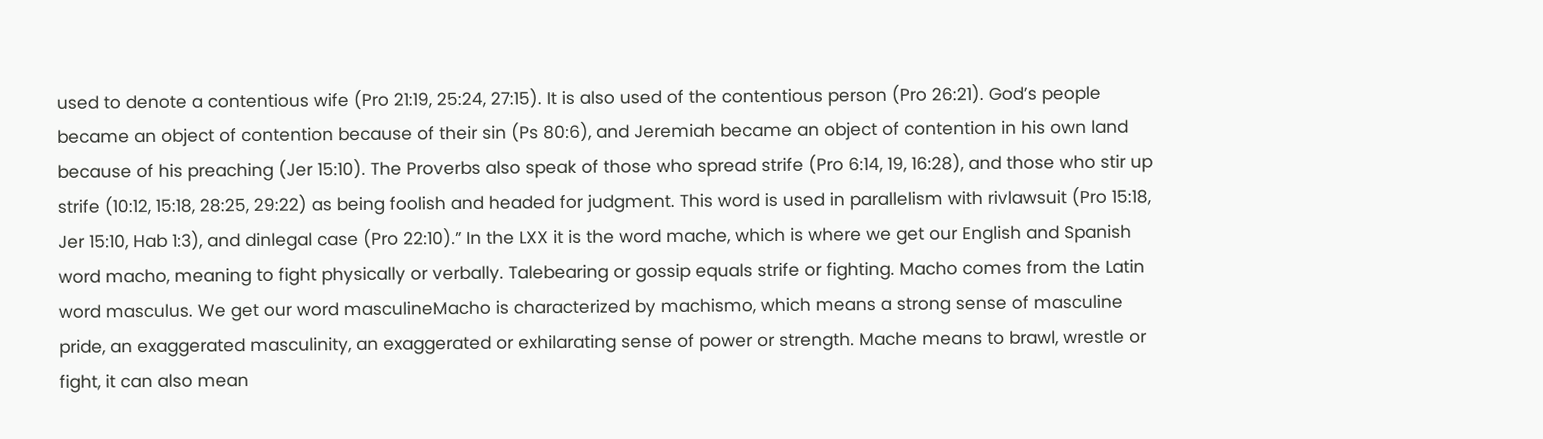used to denote a contentious wife (Pro 21:19, 25:24, 27:15). It is also used of the contentious person (Pro 26:21). God’s people became an object of contention because of their sin (Ps 80:6), and Jeremiah became an object of contention in his own land because of his preaching (Jer 15:10). The Proverbs also speak of those who spread strife (Pro 6:14, 19, 16:28), and those who stir up strife (10:12, 15:18, 28:25, 29:22) as being foolish and headed for judgment. This word is used in parallelism with rivlawsuit (Pro 15:18, Jer 15:10, Hab 1:3), and dinlegal case (Pro 22:10).” In the LXX it is the word mache, which is where we get our English and Spanish word macho, meaning to fight physically or verbally. Talebearing or gossip equals strife or fighting. Macho comes from the Latin word masculus. We get our word masculineMacho is characterized by machismo, which means a strong sense of masculine pride, an exaggerated masculinity, an exaggerated or exhilarating sense of power or strength. Mache means to brawl, wrestle or fight, it can also mean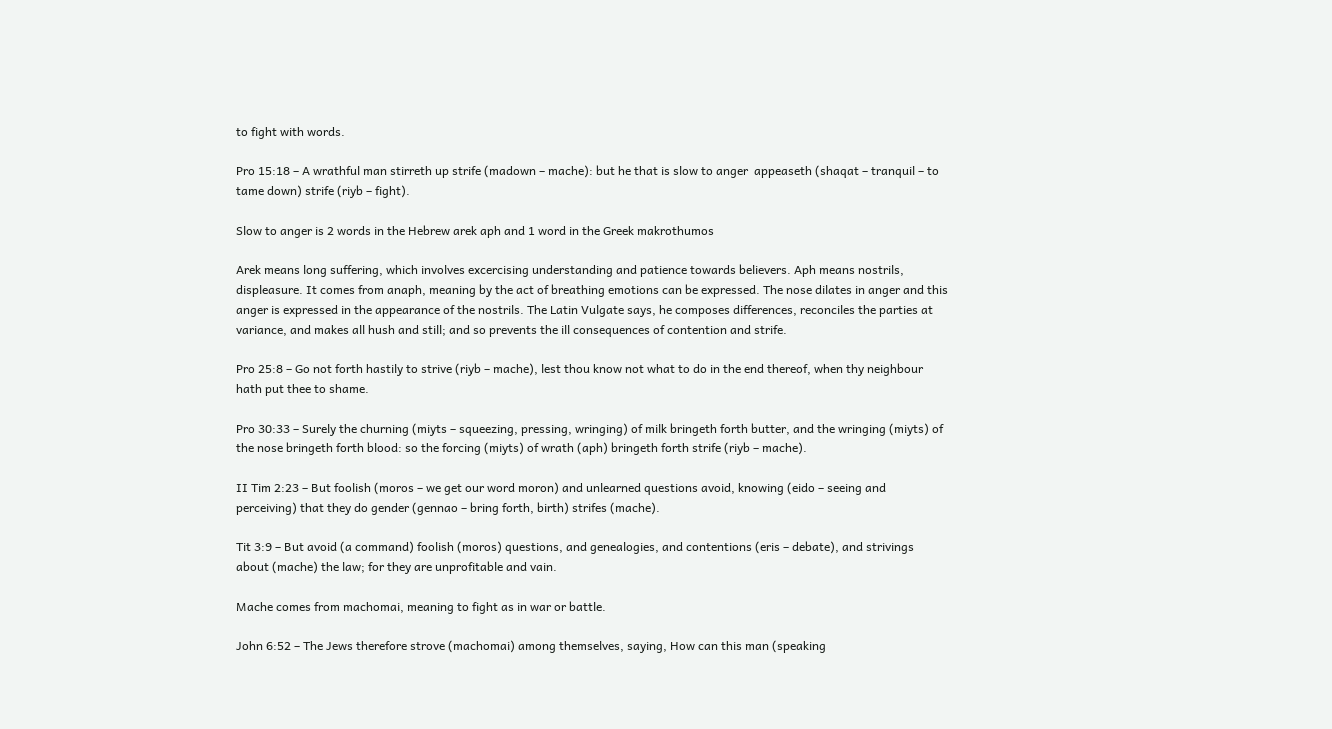to fight with words.

Pro 15:18 – A wrathful man stirreth up strife (madown – mache): but he that is slow to anger  appeaseth (shaqat – tranquil – to tame down) strife (riyb – fight).

Slow to anger is 2 words in the Hebrew arek aph and 1 word in the Greek makrothumos

Arek means long suffering, which involves excercising understanding and patience towards believers. Aph means nostrils, displeasure. It comes from anaph, meaning by the act of breathing emotions can be expressed. The nose dilates in anger and this anger is expressed in the appearance of the nostrils. The Latin Vulgate says, he composes differences, reconciles the parties at variance, and makes all hush and still; and so prevents the ill consequences of contention and strife.

Pro 25:8 – Go not forth hastily to strive (riyb – mache), lest thou know not what to do in the end thereof, when thy neighbour hath put thee to shame.

Pro 30:33 – Surely the churning (miyts – squeezing, pressing, wringing) of milk bringeth forth butter, and the wringing (miyts) of the nose bringeth forth blood: so the forcing (miyts) of wrath (aph) bringeth forth strife (riyb – mache).

II Tim 2:23 – But foolish (moros – we get our word moron) and unlearned questions avoid, knowing (eido – seeing and perceiving) that they do gender (gennao – bring forth, birth) strifes (mache).

Tit 3:9 – But avoid (a command) foolish (moros) questions, and genealogies, and contentions (eris – debate), and strivings about (mache) the law; for they are unprofitable and vain.

Mache comes from machomai, meaning to fight as in war or battle.

John 6:52 – The Jews therefore strove (machomai) among themselves, saying, How can this man (speaking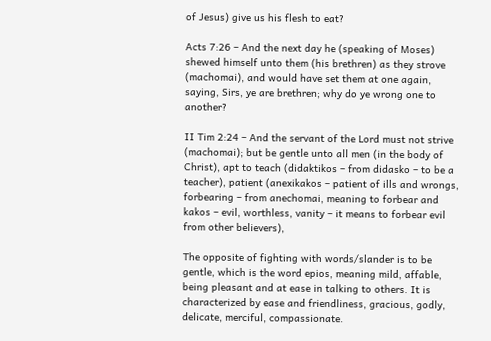of Jesus) give us his flesh to eat?

Acts 7:26 – And the next day he (speaking of Moses) shewed himself unto them (his brethren) as they strove (machomai), and would have set them at one again, saying, Sirs, ye are brethren; why do ye wrong one to another?

II Tim 2:24 – And the servant of the Lord must not strive (machomai); but be gentle unto all men (in the body of Christ), apt to teach (didaktikos – from didasko – to be a teacher), patient (anexikakos – patient of ills and wrongs, forbearing – from anechomai, meaning to forbear and kakos – evil, worthless, vanity – it means to forbear evil from other believers),

The opposite of fighting with words/slander is to be gentle, which is the word epios, meaning mild, affable, being pleasant and at ease in talking to others. It is characterized by ease and friendliness, gracious, godly, delicate, merciful, compassionate.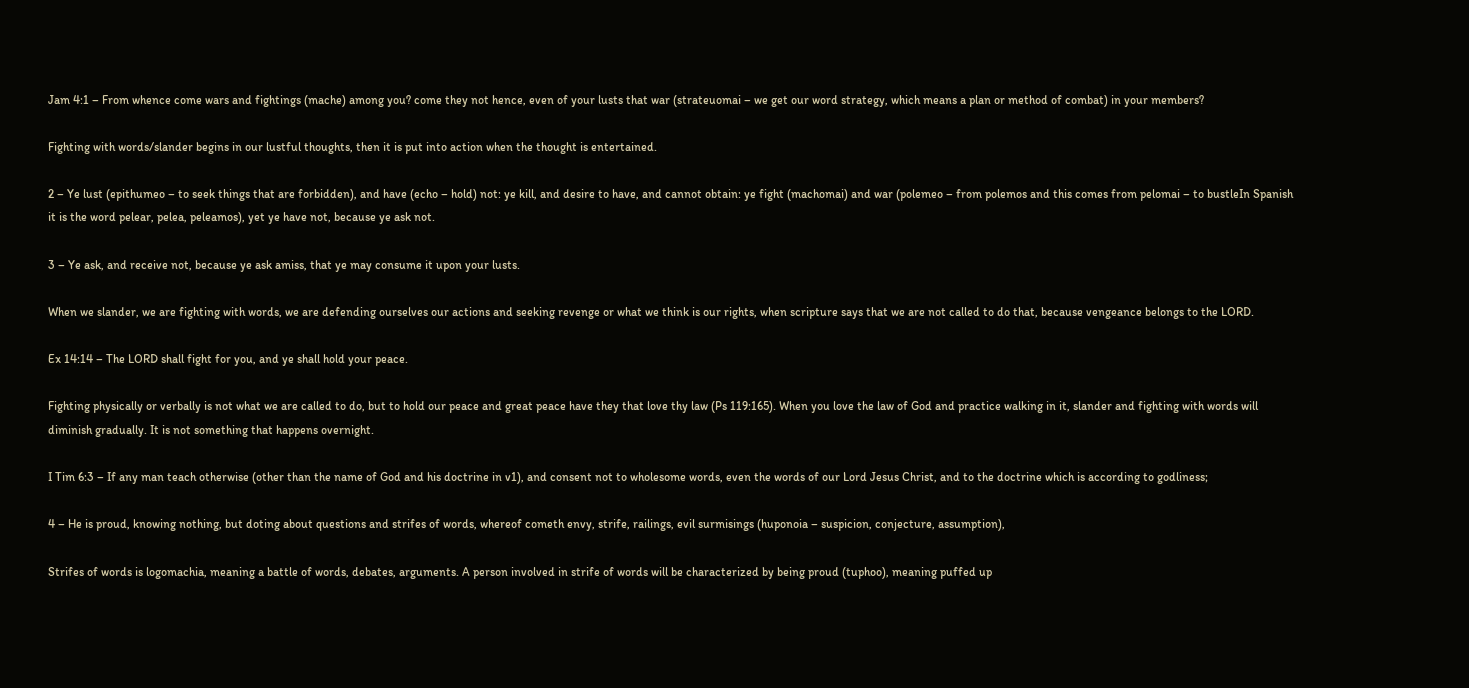Jam 4:1 – From whence come wars and fightings (mache) among you? come they not hence, even of your lusts that war (strateuomai – we get our word strategy, which means a plan or method of combat) in your members?

Fighting with words/slander begins in our lustful thoughts, then it is put into action when the thought is entertained.

2 – Ye lust (epithumeo – to seek things that are forbidden), and have (echo – hold) not: ye kill, and desire to have, and cannot obtain: ye fight (machomai) and war (polemeo – from polemos and this comes from pelomai – to bustleIn Spanish it is the word pelear, pelea, peleamos), yet ye have not, because ye ask not.

3 – Ye ask, and receive not, because ye ask amiss, that ye may consume it upon your lusts.

When we slander, we are fighting with words, we are defending ourselves our actions and seeking revenge or what we think is our rights, when scripture says that we are not called to do that, because vengeance belongs to the LORD.

Ex 14:14 – The LORD shall fight for you, and ye shall hold your peace.

Fighting physically or verbally is not what we are called to do, but to hold our peace and great peace have they that love thy law (Ps 119:165). When you love the law of God and practice walking in it, slander and fighting with words will diminish gradually. It is not something that happens overnight.

I Tim 6:3 – If any man teach otherwise (other than the name of God and his doctrine in v1), and consent not to wholesome words, even the words of our Lord Jesus Christ, and to the doctrine which is according to godliness;

4 – He is proud, knowing nothing, but doting about questions and strifes of words, whereof cometh envy, strife, railings, evil surmisings (huponoia – suspicion, conjecture, assumption),

Strifes of words is logomachia, meaning a battle of words, debates, arguments. A person involved in strife of words will be characterized by being proud (tuphoo), meaning puffed up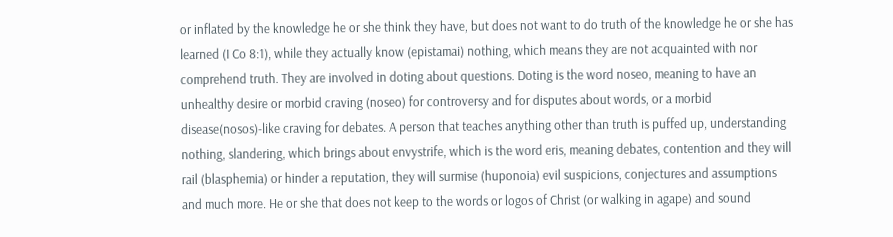or inflated by the knowledge he or she think they have, but does not want to do truth of the knowledge he or she has learned (I Co 8:1), while they actually know (epistamai) nothing, which means they are not acquainted with nor comprehend truth. They are involved in doting about questions. Doting is the word noseo, meaning to have an unhealthy desire or morbid craving (noseo) for controversy and for disputes about words, or a morbid disease(nosos)-like craving for debates. A person that teaches anything other than truth is puffed up, understanding nothing, slandering, which brings about envystrife, which is the word eris, meaning debates, contention and they will rail (blasphemia) or hinder a reputation, they will surmise (huponoia) evil suspicions, conjectures and assumptions and much more. He or she that does not keep to the words or logos of Christ (or walking in agape) and sound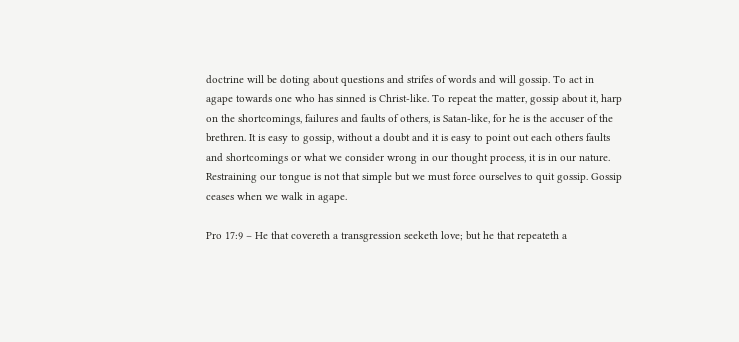doctrine will be doting about questions and strifes of words and will gossip. To act in agape towards one who has sinned is Christ-like. To repeat the matter, gossip about it, harp on the shortcomings, failures and faults of others, is Satan-like, for he is the accuser of the brethren. It is easy to gossip, without a doubt and it is easy to point out each others faults and shortcomings or what we consider wrong in our thought process, it is in our nature. Restraining our tongue is not that simple but we must force ourselves to quit gossip. Gossip ceases when we walk in agape.

Pro 17:9 – He that covereth a transgression seeketh love; but he that repeateth a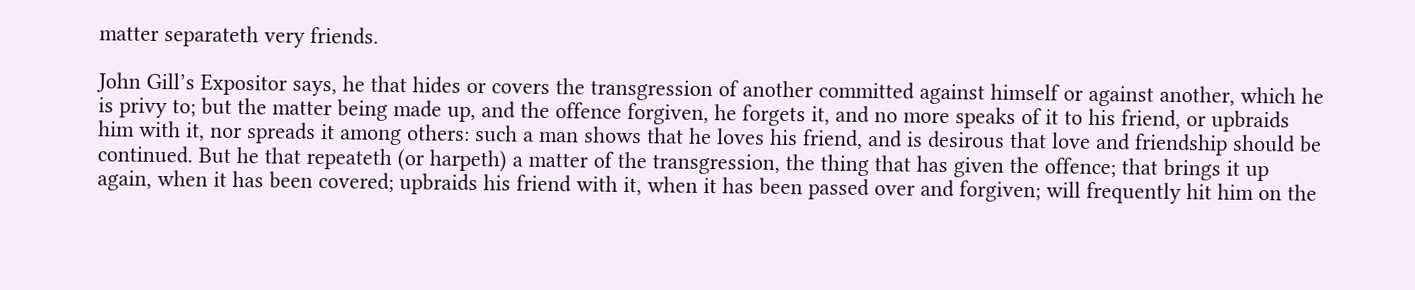matter separateth very friends.

John Gill’s Expositor says, he that hides or covers the transgression of another committed against himself or against another, which he is privy to; but the matter being made up, and the offence forgiven, he forgets it, and no more speaks of it to his friend, or upbraids him with it, nor spreads it among others: such a man shows that he loves his friend, and is desirous that love and friendship should be continued. But he that repeateth (or harpeth) a matter of the transgression, the thing that has given the offence; that brings it up again, when it has been covered; upbraids his friend with it, when it has been passed over and forgiven; will frequently hit him on the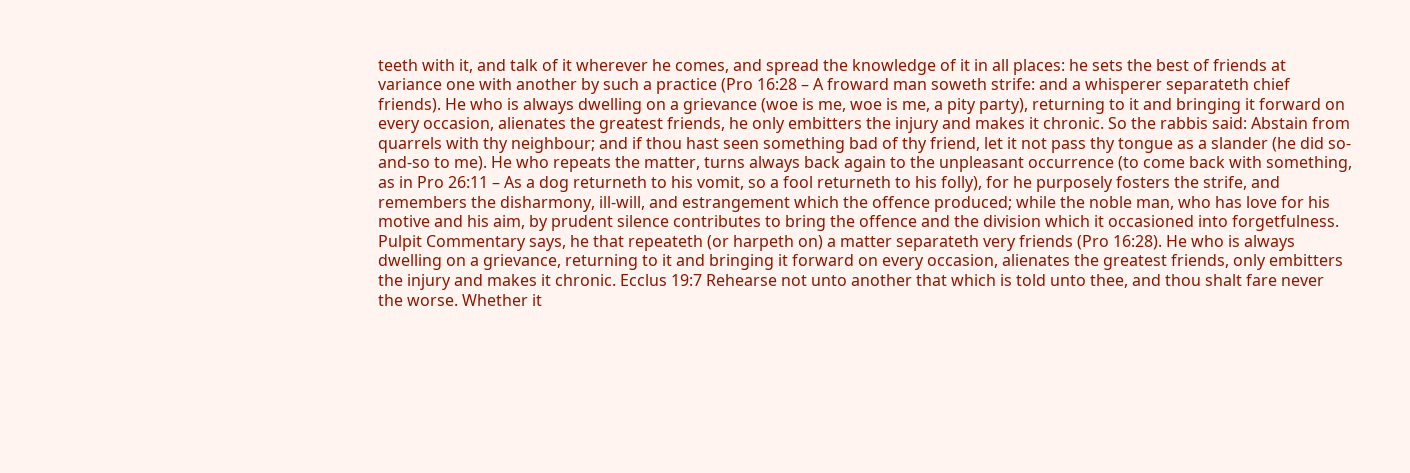teeth with it, and talk of it wherever he comes, and spread the knowledge of it in all places: he sets the best of friends at variance one with another by such a practice (Pro 16:28 – A froward man soweth strife: and a whisperer separateth chief friends). He who is always dwelling on a grievance (woe is me, woe is me, a pity party), returning to it and bringing it forward on every occasion, alienates the greatest friends, he only embitters the injury and makes it chronic. So the rabbis said: Abstain from quarrels with thy neighbour; and if thou hast seen something bad of thy friend, let it not pass thy tongue as a slander (he did so-and-so to me). He who repeats the matter, turns always back again to the unpleasant occurrence (to come back with something, as in Pro 26:11 – As a dog returneth to his vomit, so a fool returneth to his folly), for he purposely fosters the strife, and remembers the disharmony, ill-will, and estrangement which the offence produced; while the noble man, who has love for his motive and his aim, by prudent silence contributes to bring the offence and the division which it occasioned into forgetfulness. Pulpit Commentary says, he that repeateth (or harpeth on) a matter separateth very friends (Pro 16:28). He who is always dwelling on a grievance, returning to it and bringing it forward on every occasion, alienates the greatest friends, only embitters the injury and makes it chronic. Ecclus 19:7 Rehearse not unto another that which is told unto thee, and thou shalt fare never the worse. Whether it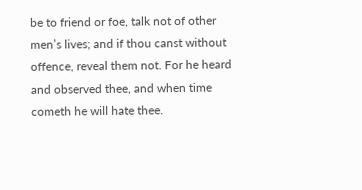be to friend or foe, talk not of other men’s lives; and if thou canst without offence, reveal them not. For he heard and observed thee, and when time cometh he will hate thee.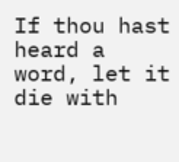If thou hast heard a word, let it die with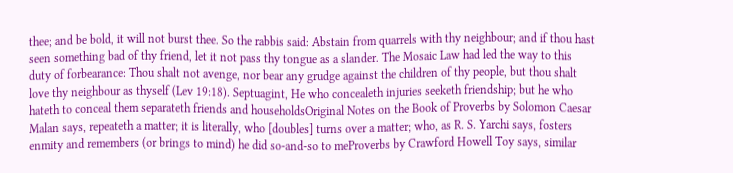thee; and be bold, it will not burst thee. So the rabbis said: Abstain from quarrels with thy neighbour; and if thou hast seen something bad of thy friend, let it not pass thy tongue as a slander. The Mosaic Law had led the way to this duty of forbearance: Thou shalt not avenge, nor bear any grudge against the children of thy people, but thou shalt love thy neighbour as thyself (Lev 19:18). Septuagint, He who concealeth injuries seeketh friendship; but he who hateth to conceal them separateth friends and householdsOriginal Notes on the Book of Proverbs by Solomon Caesar Malan says, repeateth a matter; it is literally, who [doubles] turns over a matter; who, as R. S. Yarchi says, fosters enmity and remembers (or brings to mind) he did so-and-so to meProverbs by Crawford Howell Toy says, similar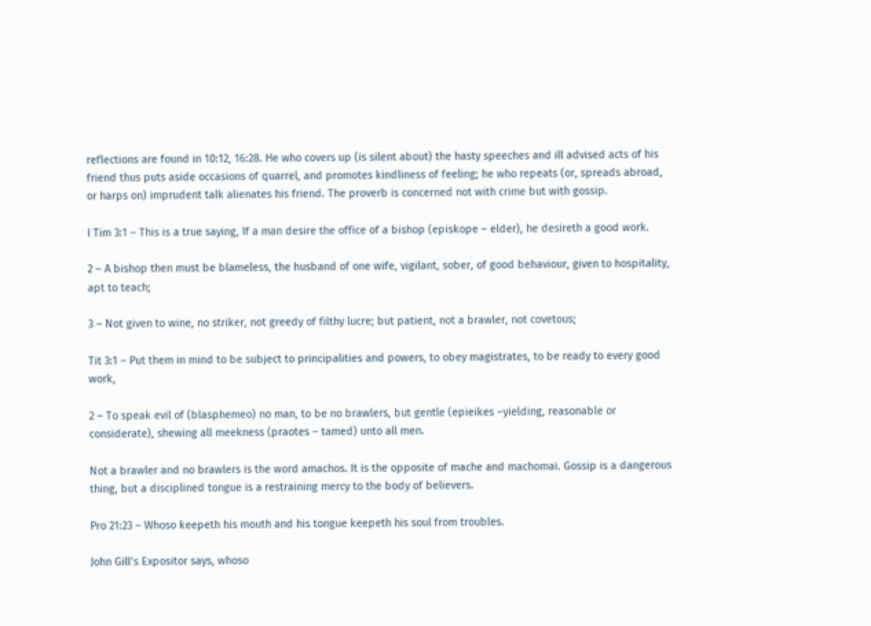reflections are found in 10:12, 16:28. He who covers up (is silent about) the hasty speeches and ill advised acts of his friend thus puts aside occasions of quarrel, and promotes kindliness of feeling; he who repeats (or, spreads abroad, or harps on) imprudent talk alienates his friend. The proverb is concerned not with crime but with gossip.

I Tim 3:1 – This is a true saying, If a man desire the office of a bishop (episkope – elder), he desireth a good work.

2 – A bishop then must be blameless, the husband of one wife, vigilant, sober, of good behaviour, given to hospitality, apt to teach;

3 – Not given to wine, no striker, not greedy of filthy lucre; but patient, not a brawler, not covetous;

Tit 3:1 – Put them in mind to be subject to principalities and powers, to obey magistrates, to be ready to every good work,

2 – To speak evil of (blasphemeo) no man, to be no brawlers, but gentle (epieikes –yielding, reasonable or considerate), shewing all meekness (praotes – tamed) unto all men.

Not a brawler and no brawlers is the word amachos. It is the opposite of mache and machomai. Gossip is a dangerous thing, but a disciplined tongue is a restraining mercy to the body of believers.

Pro 21:23 – Whoso keepeth his mouth and his tongue keepeth his soul from troubles.

John Gill’s Expositor says, whoso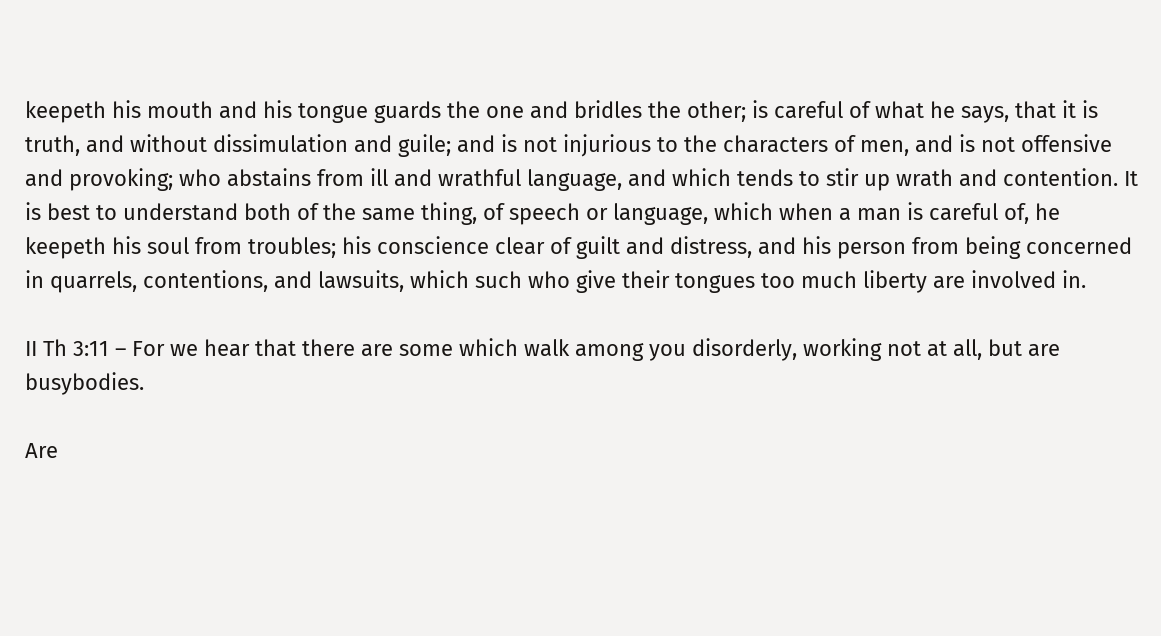keepeth his mouth and his tongue guards the one and bridles the other; is careful of what he says, that it is truth, and without dissimulation and guile; and is not injurious to the characters of men, and is not offensive and provoking; who abstains from ill and wrathful language, and which tends to stir up wrath and contention. It is best to understand both of the same thing, of speech or language, which when a man is careful of, he keepeth his soul from troubles; his conscience clear of guilt and distress, and his person from being concerned in quarrels, contentions, and lawsuits, which such who give their tongues too much liberty are involved in.

II Th 3:11 – For we hear that there are some which walk among you disorderly, working not at all, but are busybodies.

Are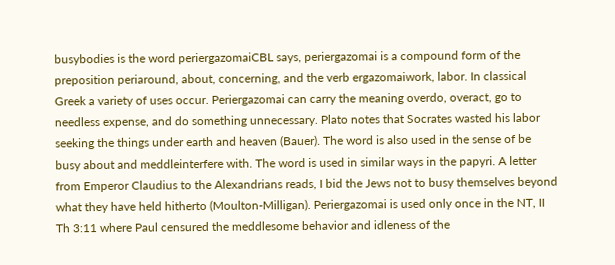busybodies is the word periergazomaiCBL says, periergazomai is a compound form of the preposition periaround, about, concerning, and the verb ergazomaiwork, labor. In classical Greek a variety of uses occur. Periergazomai can carry the meaning overdo, overact, go to needless expense, and do something unnecessary. Plato notes that Socrates wasted his labor seeking the things under earth and heaven (Bauer). The word is also used in the sense of be busy about and meddleinterfere with. The word is used in similar ways in the papyri. A letter from Emperor Claudius to the Alexandrians reads, I bid the Jews not to busy themselves beyond what they have held hitherto (Moulton-Milligan). Periergazomai is used only once in the NT, II Th 3:11 where Paul censured the meddlesome behavior and idleness of the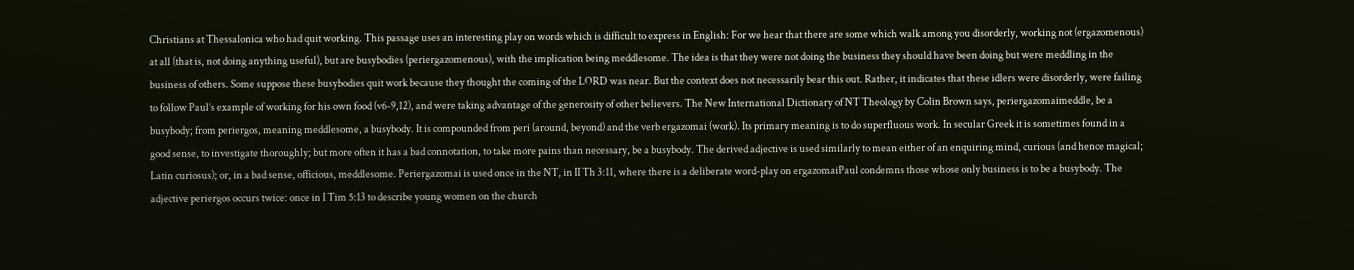Christians at Thessalonica who had quit working. This passage uses an interesting play on words which is difficult to express in English: For we hear that there are some which walk among you disorderly, working not (ergazomenous) at all (that is, not doing anything useful), but are busybodies (periergazomenous), with the implication being meddlesome. The idea is that they were not doing the business they should have been doing but were meddling in the business of others. Some suppose these busybodies quit work because they thought the coming of the LORD was near. But the context does not necessarily bear this out. Rather, it indicates that these idlers were disorderly, were failing to follow Paul’s example of working for his own food (v6-9,12), and were taking advantage of the generosity of other believers. The New International Dictionary of NT Theology by Colin Brown says, periergazomaimeddle, be a busybody; from periergos, meaning meddlesome, a busybody. It is compounded from peri (around, beyond) and the verb ergazomai (work). Its primary meaning is to do superfluous work. In secular Greek it is sometimes found in a good sense, to investigate thoroughly; but more often it has a bad connotation, to take more pains than necessary, be a busybody. The derived adjective is used similarly to mean either of an enquiring mind, curious (and hence magical; Latin curiosus); or, in a bad sense, officious, meddlesome. Periergazomai is used once in the NT, in II Th 3:11, where there is a deliberate word-play on ergazomaiPaul condemns those whose only business is to be a busybody. The adjective periergos occurs twice: once in I Tim 5:13 to describe young women on the church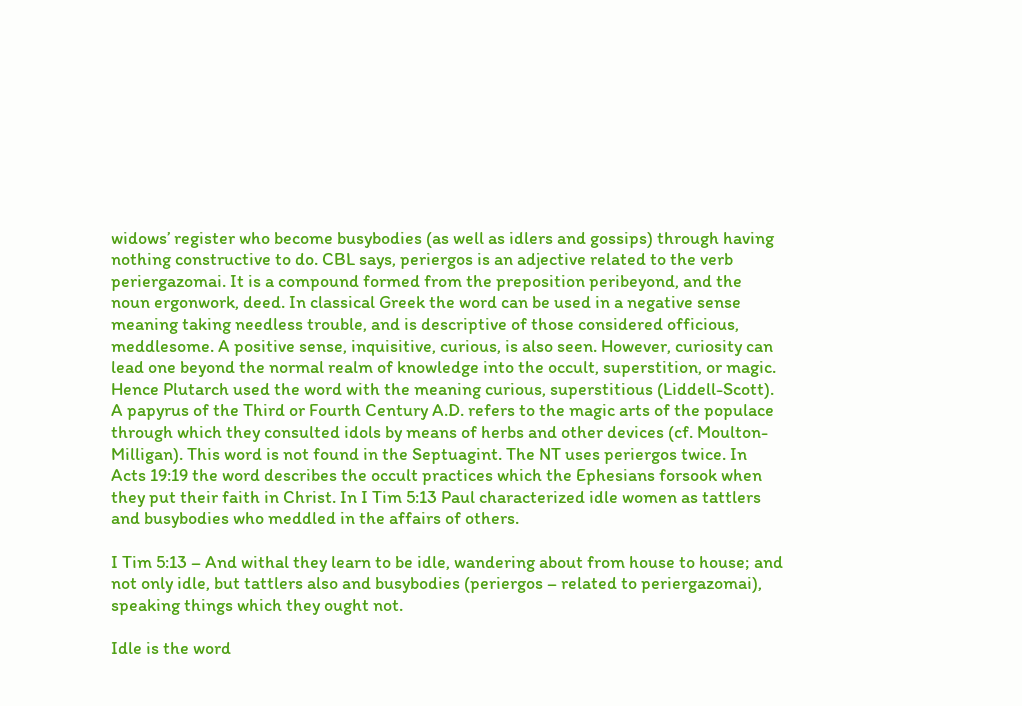widows’ register who become busybodies (as well as idlers and gossips) through having nothing constructive to do. CBL says, periergos is an adjective related to the verb periergazomai. It is a compound formed from the preposition peribeyond, and the noun ergonwork, deed. In classical Greek the word can be used in a negative sense meaning taking needless trouble, and is descriptive of those considered officious, meddlesome. A positive sense, inquisitive, curious, is also seen. However, curiosity can lead one beyond the normal realm of knowledge into the occult, superstition, or magic. Hence Plutarch used the word with the meaning curious, superstitious (Liddell-Scott). A papyrus of the Third or Fourth Century A.D. refers to the magic arts of the populace through which they consulted idols by means of herbs and other devices (cf. Moulton-Milligan). This word is not found in the Septuagint. The NT uses periergos twice. In Acts 19:19 the word describes the occult practices which the Ephesians forsook when they put their faith in Christ. In I Tim 5:13 Paul characterized idle women as tattlers and busybodies who meddled in the affairs of others.

I Tim 5:13 – And withal they learn to be idle, wandering about from house to house; and not only idle, but tattlers also and busybodies (periergos – related to periergazomai), speaking things which they ought not.

Idle is the word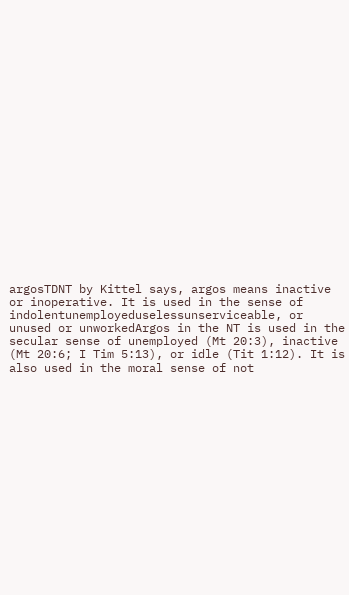argosTDNT by Kittel says, argos means inactive or inoperative. It is used in the sense of indolentunemployeduselessunserviceable, or unused or unworkedArgos in the NT is used in the secular sense of unemployed (Mt 20:3), inactive (Mt 20:6; I Tim 5:13), or idle (Tit 1:12). It is also used in the moral sense of not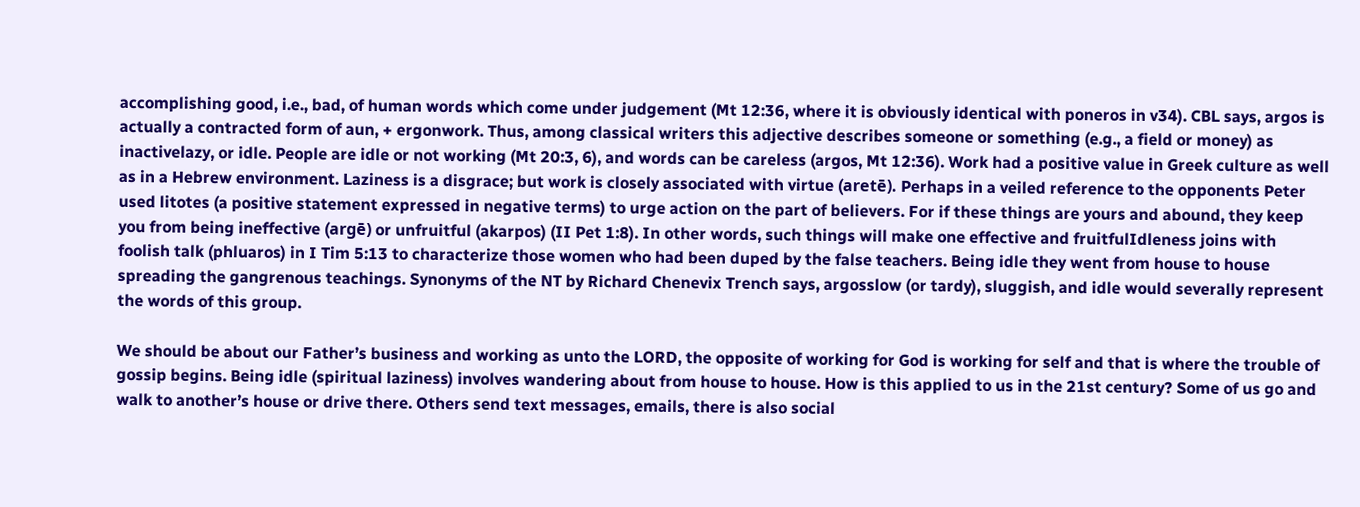accomplishing good, i.e., bad, of human words which come under judgement (Mt 12:36, where it is obviously identical with poneros in v34). CBL says, argos is actually a contracted form of aun, + ergonwork. Thus, among classical writers this adjective describes someone or something (e.g., a field or money) as inactivelazy, or idle. People are idle or not working (Mt 20:3, 6), and words can be careless (argos, Mt 12:36). Work had a positive value in Greek culture as well as in a Hebrew environment. Laziness is a disgrace; but work is closely associated with virtue (aretē). Perhaps in a veiled reference to the opponents Peter used litotes (a positive statement expressed in negative terms) to urge action on the part of believers. For if these things are yours and abound, they keep you from being ineffective (argē) or unfruitful (akarpos) (II Pet 1:8). In other words, such things will make one effective and fruitfulIdleness joins with foolish talk (phluaros) in I Tim 5:13 to characterize those women who had been duped by the false teachers. Being idle they went from house to house spreading the gangrenous teachings. Synonyms of the NT by Richard Chenevix Trench says, argosslow (or tardy), sluggish, and idle would severally represent the words of this group.

We should be about our Father’s business and working as unto the LORD, the opposite of working for God is working for self and that is where the trouble of gossip begins. Being idle (spiritual laziness) involves wandering about from house to house. How is this applied to us in the 21st century? Some of us go and walk to another’s house or drive there. Others send text messages, emails, there is also social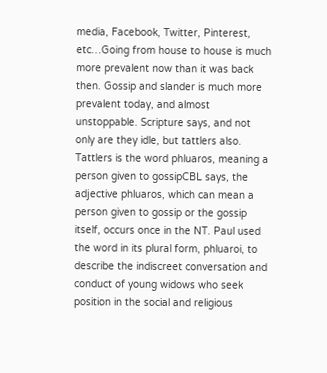media, Facebook, Twitter, Pinterest, etc…Going from house to house is much more prevalent now than it was back then. Gossip and slander is much more prevalent today, and almost unstoppable. Scripture says, and not only are they idle, but tattlers also. Tattlers is the word phluaros, meaning a person given to gossipCBL says, the adjective phluaros, which can mean a person given to gossip or the gossip itself, occurs once in the NT. Paul used the word in its plural form, phluaroi, to describe the indiscreet conversation and conduct of young widows who seek position in the social and religious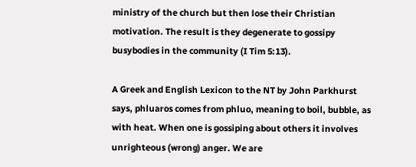ministry of the church but then lose their Christian motivation. The result is they degenerate to gossipy busybodies in the community (I Tim 5:13).

A Greek and English Lexicon to the NT by John Parkhurst says, phluaros comes from phluo, meaning to boil, bubble, as with heat. When one is gossiping about others it involves unrighteous (wrong) anger. We are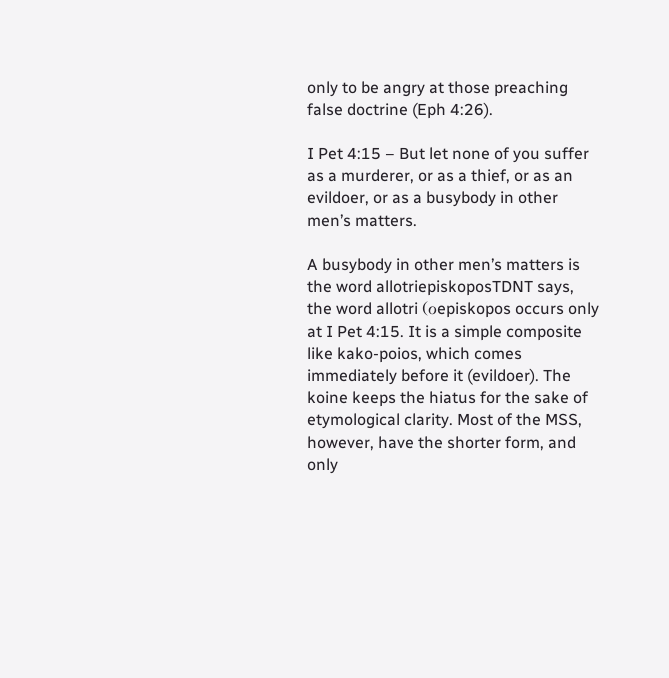only to be angry at those preaching false doctrine (Eph 4:26).

I Pet 4:15 – But let none of you suffer as a murderer, or as a thief, or as an evildoer, or as a busybody in other men’s matters.

A busybody in other men’s matters is the word allotriepiskoposTDNT says, the word allotri (οepiskopos occurs only at I Pet 4:15. It is a simple composite like kako-poios, which comes immediately before it (evildoer). The koine keeps the hiatus for the sake of etymological clarity. Most of the MSS, however, have the shorter form, and only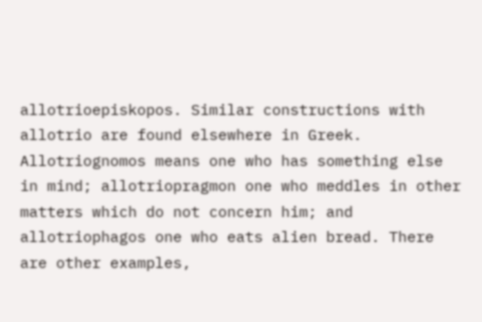allotrioepiskopos. Similar constructions with allotrio are found elsewhere in Greek. Allotriognomos means one who has something else in mind; allotriopragmon one who meddles in other matters which do not concern him; and allotriophagos one who eats alien bread. There are other examples,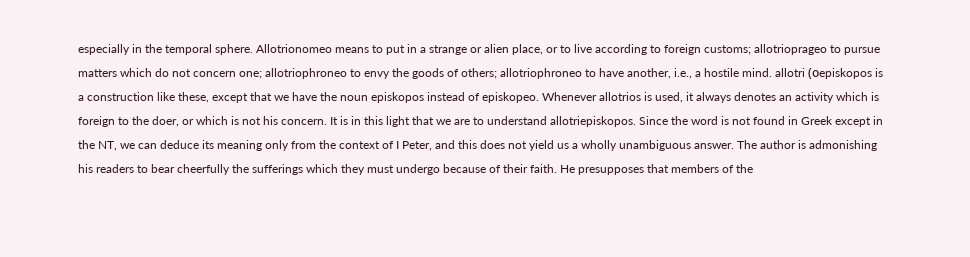especially in the temporal sphere. Allotrionomeo means to put in a strange or alien place, or to live according to foreign customs; allotrioprageo to pursue matters which do not concern one; allotriophroneo to envy the goods of others; allotriophroneo to have another, i.e., a hostile mind. allotri (οepiskopos is a construction like these, except that we have the noun episkopos instead of episkopeo. Whenever allotrios is used, it always denotes an activity which is foreign to the doer, or which is not his concern. It is in this light that we are to understand allotriepiskopos. Since the word is not found in Greek except in the NT, we can deduce its meaning only from the context of I Peter, and this does not yield us a wholly unambiguous answer. The author is admonishing his readers to bear cheerfully the sufferings which they must undergo because of their faith. He presupposes that members of the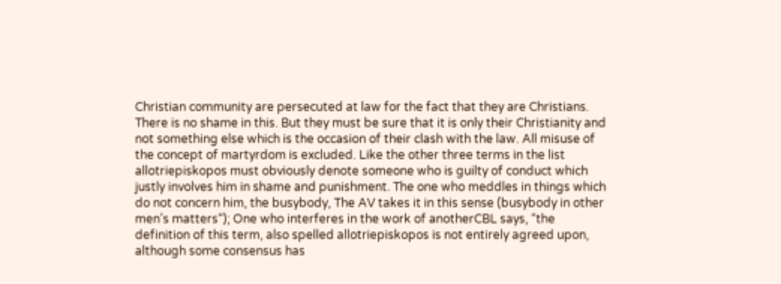Christian community are persecuted at law for the fact that they are Christians. There is no shame in this. But they must be sure that it is only their Christianity and not something else which is the occasion of their clash with the law. All misuse of the concept of martyrdom is excluded. Like the other three terms in the list allotriepiskopos must obviously denote someone who is guilty of conduct which justly involves him in shame and punishment. The one who meddles in things which do not concern him, the busybody, The AV takes it in this sense (busybody in other men’s matters“); One who interferes in the work of anotherCBL says, “the definition of this term, also spelled allotriepiskopos is not entirely agreed upon, although some consensus has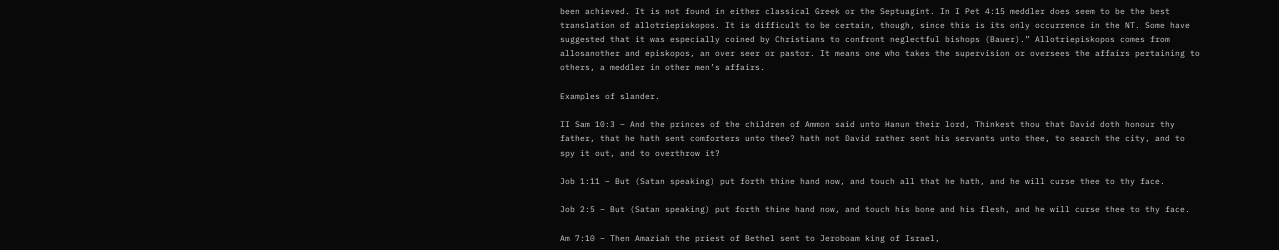been achieved. It is not found in either classical Greek or the Septuagint. In I Pet 4:15 meddler does seem to be the best translation of allotriepiskopos. It is difficult to be certain, though, since this is its only occurrence in the NT. Some have suggested that it was especially coined by Christians to confront neglectful bishops (Bauer).” Allotriepiskopos comes from allosanother and episkopos, an over seer or pastor. It means one who takes the supervision or oversees the affairs pertaining to others, a meddler in other men’s affairs.

Examples of slander.

II Sam 10:3 – And the princes of the children of Ammon said unto Hanun their lord, Thinkest thou that David doth honour thy father, that he hath sent comforters unto thee? hath not David rather sent his servants unto thee, to search the city, and to spy it out, and to overthrow it?

Job 1:11 – But (Satan speaking) put forth thine hand now, and touch all that he hath, and he will curse thee to thy face.

Job 2:5 – But (Satan speaking) put forth thine hand now, and touch his bone and his flesh, and he will curse thee to thy face.

Am 7:10 – Then Amaziah the priest of Bethel sent to Jeroboam king of Israel,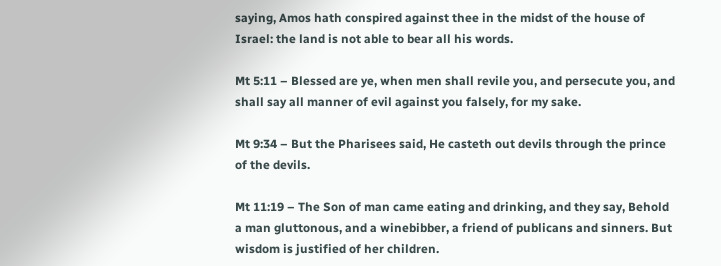saying, Amos hath conspired against thee in the midst of the house of Israel: the land is not able to bear all his words.

Mt 5:11 – Blessed are ye, when men shall revile you, and persecute you, and shall say all manner of evil against you falsely, for my sake.

Mt 9:34 – But the Pharisees said, He casteth out devils through the prince of the devils.

Mt 11:19 – The Son of man came eating and drinking, and they say, Behold a man gluttonous, and a winebibber, a friend of publicans and sinners. But wisdom is justified of her children.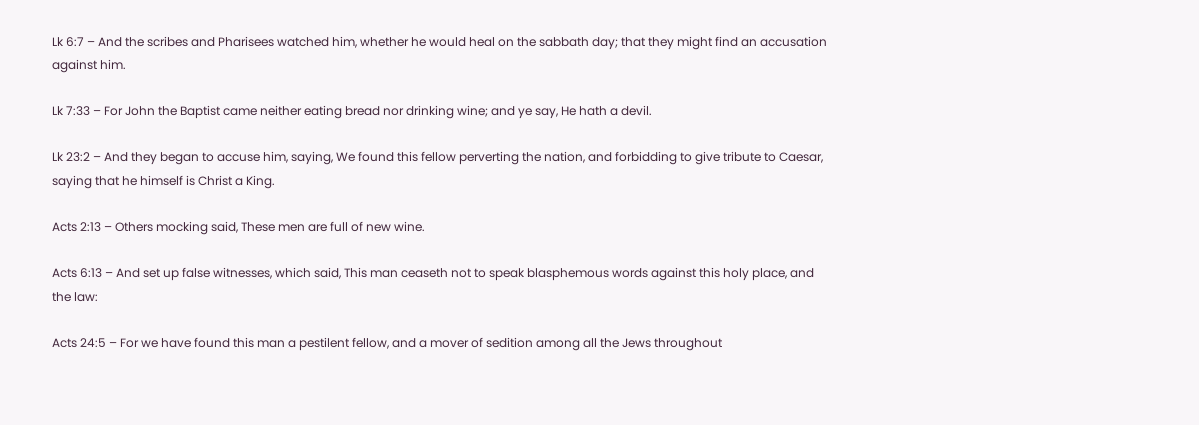Lk 6:7 – And the scribes and Pharisees watched him, whether he would heal on the sabbath day; that they might find an accusation against him.

Lk 7:33 – For John the Baptist came neither eating bread nor drinking wine; and ye say, He hath a devil.

Lk 23:2 – And they began to accuse him, saying, We found this fellow perverting the nation, and forbidding to give tribute to Caesar, saying that he himself is Christ a King.

Acts 2:13 – Others mocking said, These men are full of new wine.

Acts 6:13 – And set up false witnesses, which said, This man ceaseth not to speak blasphemous words against this holy place, and the law:

Acts 24:5 – For we have found this man a pestilent fellow, and a mover of sedition among all the Jews throughout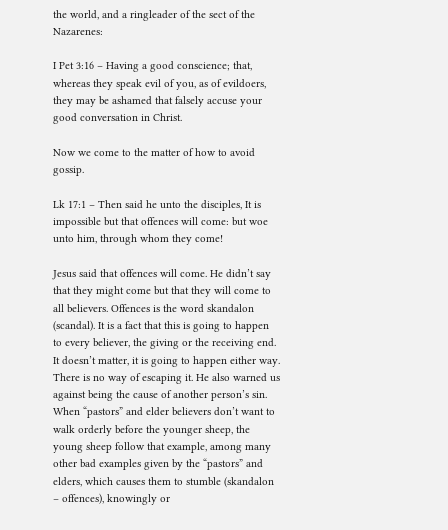the world, and a ringleader of the sect of the Nazarenes:

I Pet 3:16 – Having a good conscience; that, whereas they speak evil of you, as of evildoers, they may be ashamed that falsely accuse your good conversation in Christ.

Now we come to the matter of how to avoid gossip.

Lk 17:1 – Then said he unto the disciples, It is impossible but that offences will come: but woe unto him, through whom they come!

Jesus said that offences will come. He didn’t say that they might come but that they will come to all believers. Offences is the word skandalon (scandal). It is a fact that this is going to happen to every believer, the giving or the receiving end. It doesn’t matter, it is going to happen either way. There is no way of escaping it. He also warned us against being the cause of another person’s sin. When “pastors” and elder believers don’t want to walk orderly before the younger sheep, the young sheep follow that example, among many other bad examples given by the “pastors” and elders, which causes them to stumble (skandalon – offences), knowingly or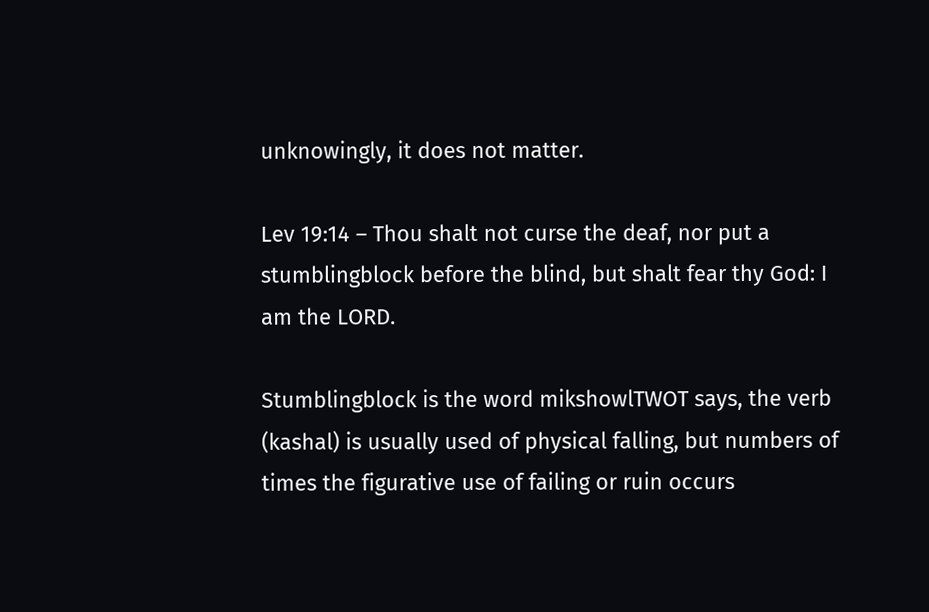unknowingly, it does not matter.

Lev 19:14 – Thou shalt not curse the deaf, nor put a stumblingblock before the blind, but shalt fear thy God: I am the LORD.

Stumblingblock is the word mikshowlTWOT says, the verb (kashal) is usually used of physical falling, but numbers of times the figurative use of failing or ruin occurs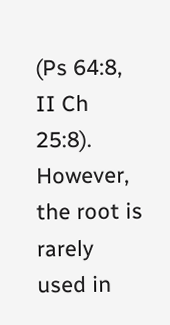(Ps 64:8, II Ch 25:8). However, the root is rarely used in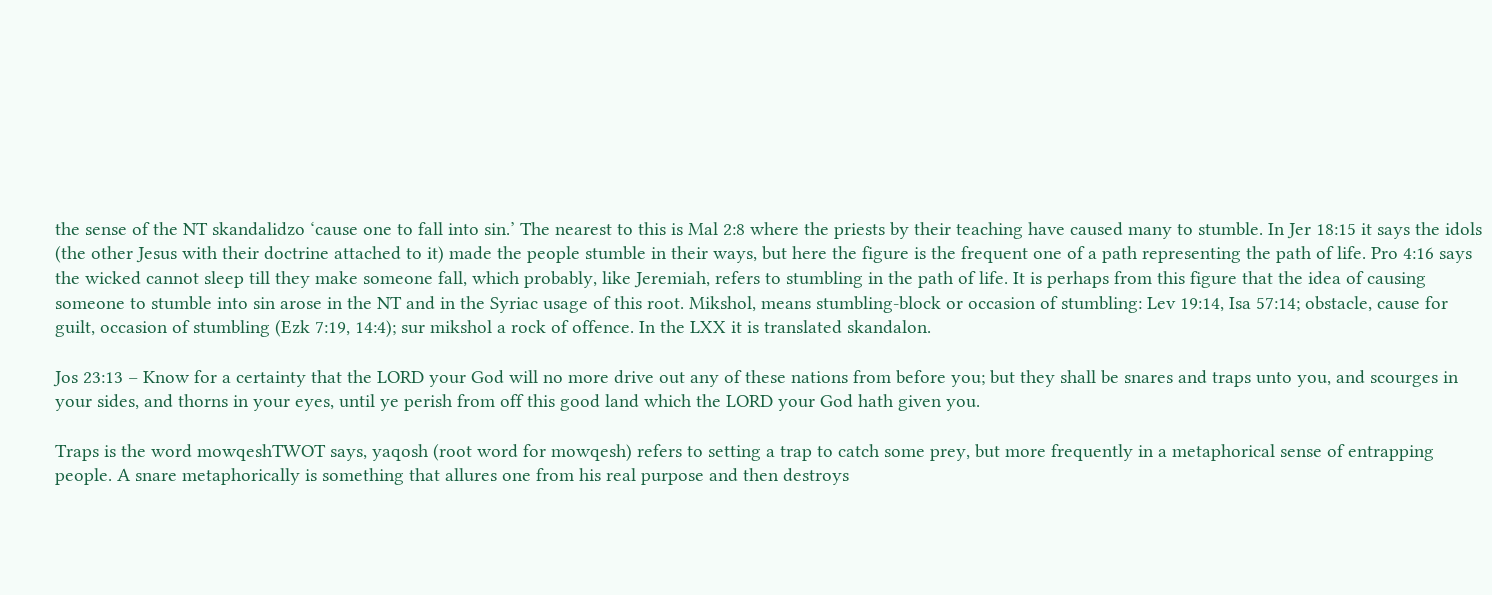the sense of the NT skandalidzo ‘cause one to fall into sin.’ The nearest to this is Mal 2:8 where the priests by their teaching have caused many to stumble. In Jer 18:15 it says the idols (the other Jesus with their doctrine attached to it) made the people stumble in their ways, but here the figure is the frequent one of a path representing the path of life. Pro 4:16 says the wicked cannot sleep till they make someone fall, which probably, like Jeremiah, refers to stumbling in the path of life. It is perhaps from this figure that the idea of causing someone to stumble into sin arose in the NT and in the Syriac usage of this root. Mikshol, means stumbling-block or occasion of stumbling: Lev 19:14, Isa 57:14; obstacle, cause for guilt, occasion of stumbling (Ezk 7:19, 14:4); sur mikshol a rock of offence. In the LXX it is translated skandalon.

Jos 23:13 – Know for a certainty that the LORD your God will no more drive out any of these nations from before you; but they shall be snares and traps unto you, and scourges in your sides, and thorns in your eyes, until ye perish from off this good land which the LORD your God hath given you.

Traps is the word mowqeshTWOT says, yaqosh (root word for mowqesh) refers to setting a trap to catch some prey, but more frequently in a metaphorical sense of entrapping people. A snare metaphorically is something that allures one from his real purpose and then destroys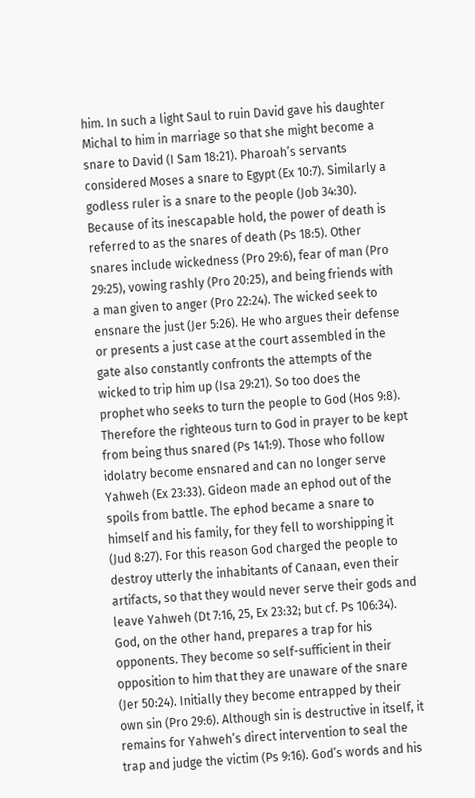him. In such a light Saul to ruin David gave his daughter Michal to him in marriage so that she might become a snare to David (I Sam 18:21). Pharoah’s servants considered Moses a snare to Egypt (Ex 10:7). Similarly a godless ruler is a snare to the people (Job 34:30). Because of its inescapable hold, the power of death is referred to as the snares of death (Ps 18:5). Other snares include wickedness (Pro 29:6), fear of man (Pro 29:25), vowing rashly (Pro 20:25), and being friends with a man given to anger (Pro 22:24). The wicked seek to ensnare the just (Jer 5:26). He who argues their defense or presents a just case at the court assembled in the gate also constantly confronts the attempts of the wicked to trip him up (Isa 29:21). So too does the prophet who seeks to turn the people to God (Hos 9:8). Therefore the righteous turn to God in prayer to be kept from being thus snared (Ps 141:9). Those who follow idolatry become ensnared and can no longer serve Yahweh (Ex 23:33). Gideon made an ephod out of the spoils from battle. The ephod became a snare to himself and his family, for they fell to worshipping it (Jud 8:27). For this reason God charged the people to destroy utterly the inhabitants of Canaan, even their artifacts, so that they would never serve their gods and leave Yahweh (Dt 7:16, 25, Ex 23:32; but cf. Ps 106:34). God, on the other hand, prepares a trap for his opponents. They become so self-sufficient in their opposition to him that they are unaware of the snare (Jer 50:24). Initially they become entrapped by their own sin (Pro 29:6). Although sin is destructive in itself, it remains for Yahweh’s direct intervention to seal the trap and judge the victim (Ps 9:16). God’s words and his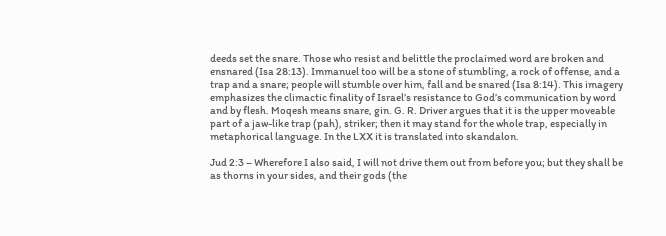deeds set the snare. Those who resist and belittle the proclaimed word are broken and ensnared (Isa 28:13). Immanuel too will be a stone of stumbling, a rock of offense, and a trap and a snare; people will stumble over him, fall and be snared (Isa 8:14). This imagery emphasizes the climactic finality of Israel’s resistance to God’s communication by word and by flesh. Moqesh means snare, gin. G. R. Driver argues that it is the upper moveable part of a jaw-like trap (pah), striker; then it may stand for the whole trap, especially in metaphorical language. In the LXX it is translated into skandalon.

Jud 2:3 – Wherefore I also said, I will not drive them out from before you; but they shall be as thorns in your sides, and their gods (the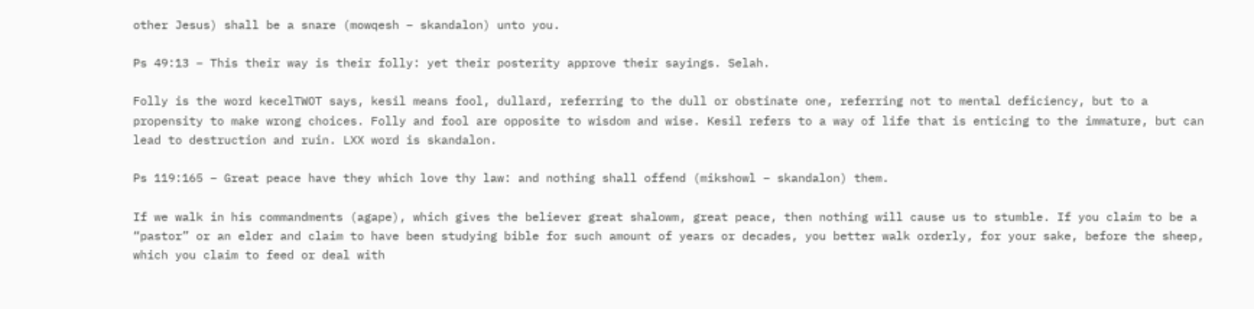other Jesus) shall be a snare (mowqesh – skandalon) unto you.

Ps 49:13 – This their way is their folly: yet their posterity approve their sayings. Selah.

Folly is the word kecelTWOT says, kesil means fool, dullard, referring to the dull or obstinate one, referring not to mental deficiency, but to a propensity to make wrong choices. Folly and fool are opposite to wisdom and wise. Kesil refers to a way of life that is enticing to the immature, but can lead to destruction and ruin. LXX word is skandalon.

Ps 119:165 – Great peace have they which love thy law: and nothing shall offend (mikshowl – skandalon) them.

If we walk in his commandments (agape), which gives the believer great shalowm, great peace, then nothing will cause us to stumble. If you claim to be a “pastor” or an elder and claim to have been studying bible for such amount of years or decades, you better walk orderly, for your sake, before the sheep, which you claim to feed or deal with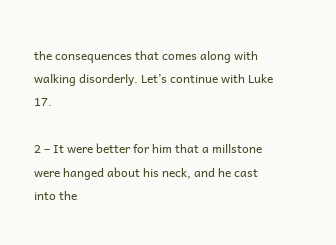the consequences that comes along with walking disorderly. Let’s continue with Luke 17.

2 – It were better for him that a millstone were hanged about his neck, and he cast into the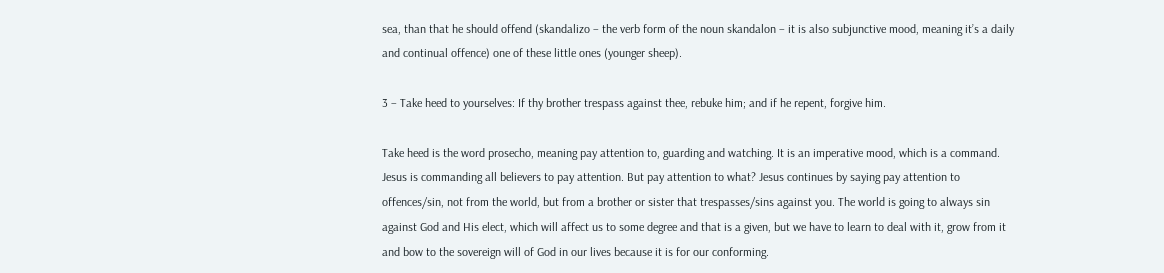sea, than that he should offend (skandalizo – the verb form of the noun skandalon – it is also subjunctive mood, meaning it’s a daily and continual offence) one of these little ones (younger sheep).

3 – Take heed to yourselves: If thy brother trespass against thee, rebuke him; and if he repent, forgive him.

Take heed is the word prosecho, meaning pay attention to, guarding and watching. It is an imperative mood, which is a command. Jesus is commanding all believers to pay attention. But pay attention to what? Jesus continues by saying pay attention to offences/sin, not from the world, but from a brother or sister that trespasses/sins against you. The world is going to always sin against God and His elect, which will affect us to some degree and that is a given, but we have to learn to deal with it, grow from it and bow to the sovereign will of God in our lives because it is for our conforming.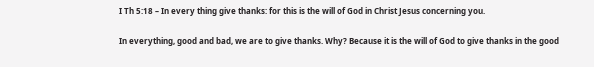I Th 5:18 – In every thing give thanks: for this is the will of God in Christ Jesus concerning you.

In everything, good and bad, we are to give thanks. Why? Because it is the will of God to give thanks in the good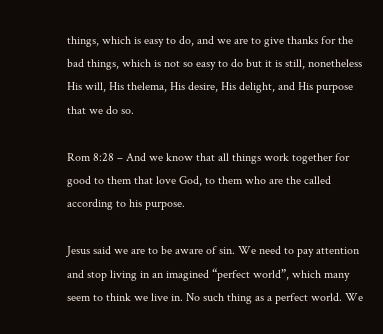things, which is easy to do, and we are to give thanks for the bad things, which is not so easy to do but it is still, nonetheless His will, His thelema, His desire, His delight, and His purpose that we do so.

Rom 8:28 – And we know that all things work together for good to them that love God, to them who are the called according to his purpose.

Jesus said we are to be aware of sin. We need to pay attention and stop living in an imagined “perfect world”, which many seem to think we live in. No such thing as a perfect world. We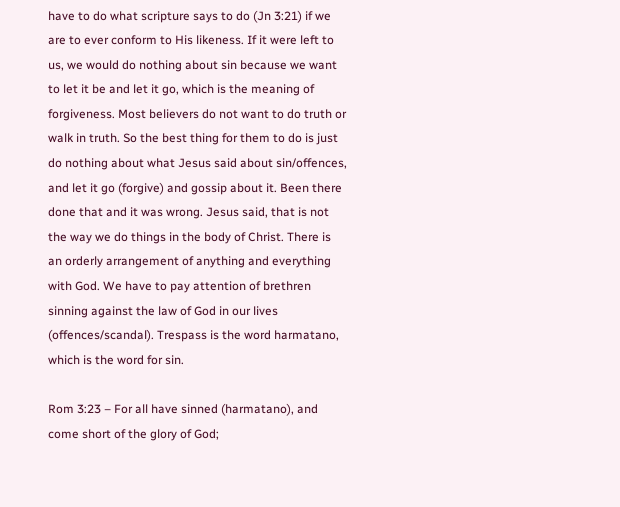have to do what scripture says to do (Jn 3:21) if we are to ever conform to His likeness. If it were left to us, we would do nothing about sin because we want to let it be and let it go, which is the meaning of forgiveness. Most believers do not want to do truth or walk in truth. So the best thing for them to do is just do nothing about what Jesus said about sin/offences, and let it go (forgive) and gossip about it. Been there done that and it was wrong. Jesus said, that is not the way we do things in the body of Christ. There is an orderly arrangement of anything and everything with God. We have to pay attention of brethren sinning against the law of God in our lives (offences/scandal). Trespass is the word harmatano, which is the word for sin.

Rom 3:23 – For all have sinned (harmatano), and come short of the glory of God;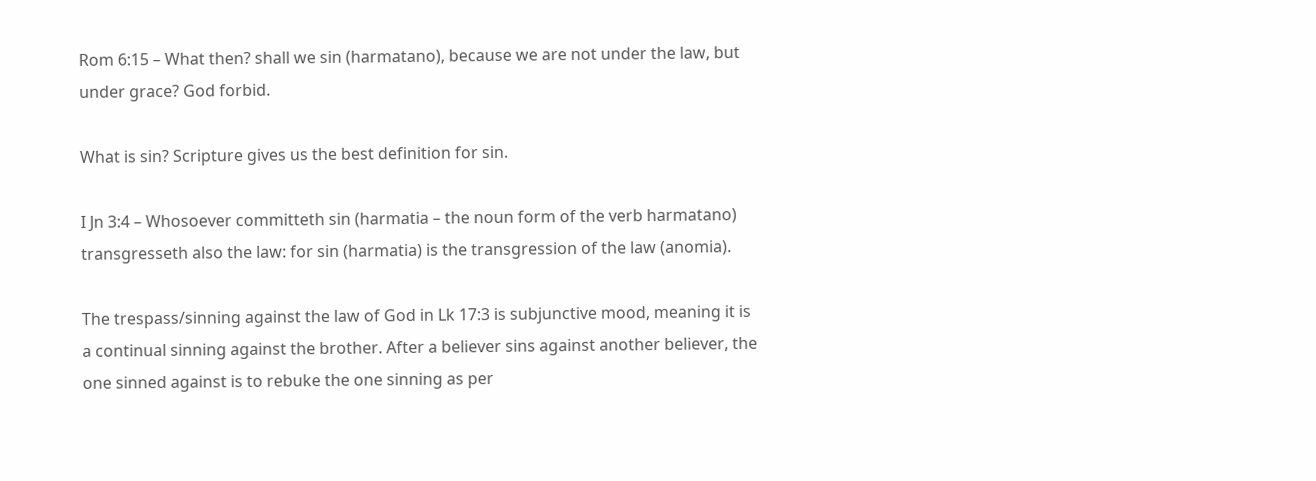Rom 6:15 – What then? shall we sin (harmatano), because we are not under the law, but under grace? God forbid.

What is sin? Scripture gives us the best definition for sin.

I Jn 3:4 – Whosoever committeth sin (harmatia – the noun form of the verb harmatano) transgresseth also the law: for sin (harmatia) is the transgression of the law (anomia).

The trespass/sinning against the law of God in Lk 17:3 is subjunctive mood, meaning it is a continual sinning against the brother. After a believer sins against another believer, the one sinned against is to rebuke the one sinning as per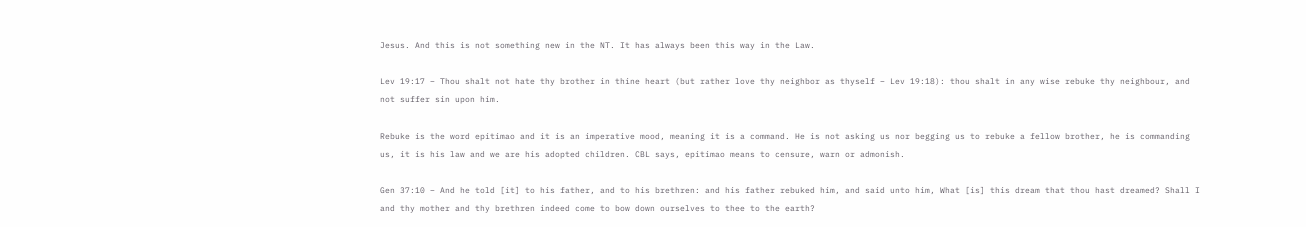Jesus. And this is not something new in the NT. It has always been this way in the Law.

Lev 19:17 – Thou shalt not hate thy brother in thine heart (but rather love thy neighbor as thyself – Lev 19:18): thou shalt in any wise rebuke thy neighbour, and not suffer sin upon him.

Rebuke is the word epitimao and it is an imperative mood, meaning it is a command. He is not asking us nor begging us to rebuke a fellow brother, he is commanding us, it is his law and we are his adopted children. CBL says, epitimao means to censure, warn or admonish.

Gen 37:10 – And he told [it] to his father, and to his brethren: and his father rebuked him, and said unto him, What [is] this dream that thou hast dreamed? Shall I and thy mother and thy brethren indeed come to bow down ourselves to thee to the earth?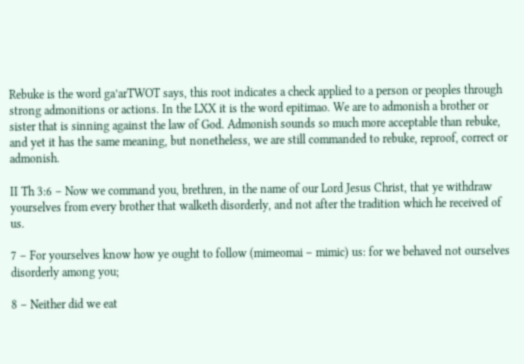Rebuke is the word ga’arTWOT says, this root indicates a check applied to a person or peoples through strong admonitions or actions. In the LXX it is the word epitimao. We are to admonish a brother or sister that is sinning against the law of God. Admonish sounds so much more acceptable than rebuke, and yet it has the same meaning, but nonetheless, we are still commanded to rebuke, reproof, correct or admonish.

II Th 3:6 – Now we command you, brethren, in the name of our Lord Jesus Christ, that ye withdraw yourselves from every brother that walketh disorderly, and not after the tradition which he received of us.

7 – For yourselves know how ye ought to follow (mimeomai – mimic) us: for we behaved not ourselves disorderly among you;

8 – Neither did we eat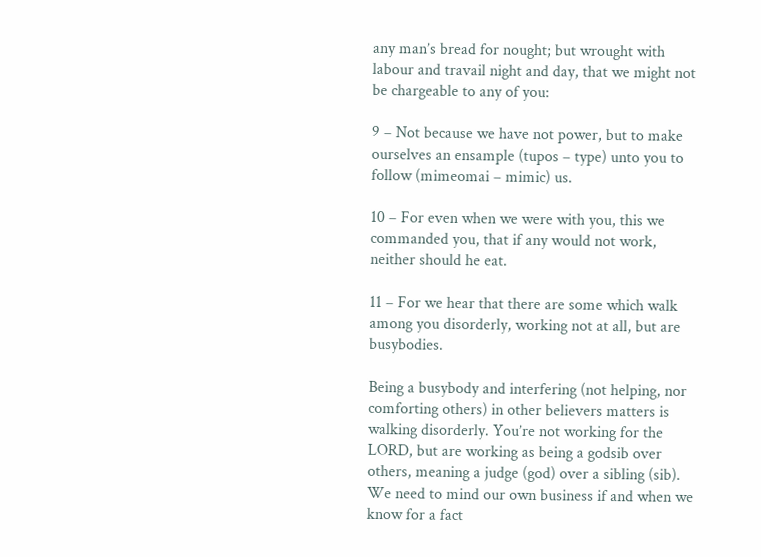any man’s bread for nought; but wrought with labour and travail night and day, that we might not be chargeable to any of you:

9 – Not because we have not power, but to make ourselves an ensample (tupos – type) unto you to follow (mimeomai – mimic) us.

10 – For even when we were with you, this we commanded you, that if any would not work, neither should he eat.

11 – For we hear that there are some which walk among you disorderly, working not at all, but are busybodies.

Being a busybody and interfering (not helping, nor comforting others) in other believers matters is walking disorderly. You’re not working for the LORD, but are working as being a godsib over others, meaning a judge (god) over a sibling (sib). We need to mind our own business if and when we know for a fact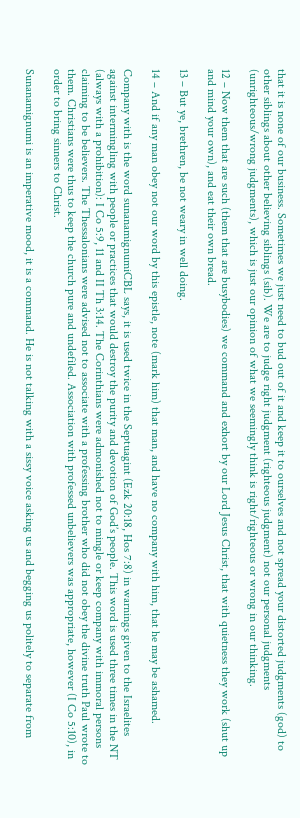that it is none of our business. Sometimes we just need to bud out of it and keep it to ourselves and not spread your distorted judgments (god) to other siblings about other believing siblings (sib). We are to judge right judgment (righteous judgment) not our personal judgments (unrighteous/wrong judgments), which is just our opinion of what we seemingly think is right/righteous or wrong in our thinking.

12 – Now them that are such (them that are busybodies) we command and exhort by our Lord Jesus Christ, that with quietness they work (shut up and mind your own), and eat their own bread.

13 – But ye, brethren, be not weary in well doing.

14 – And if any man obey not our word by this epistle, note (mark him) that man, and have no company with him, that he may be ashamed.

Company with is the word sunanamignumiCBL says, it is used twice in the Septuagint (Ezk 20:18, Hos 7:8) in warnings given to the Israelites against intermingling with people or practices that would destroy the purity and devotion of God’s people. This word is used three times in the NT (always with a prohibition): I Co 5:9, 11 and II Th 3:14. The Corinthians were admonished not to mingle or keep company with immoral persons claiming to be believers. The Thessalonians were advised not to associate with a professing brother who did not obey the divine truth Paul wrote to them. Christians were thus to keep the church pure and undefiled. Association with professed unbelievers was appropriate, however (I Co 5:10), in order to bring sinners to Christ.

Sunanamignumi is an imperative mood, it is a command. He is not talking with a sissy voice asking us and begging us politely to separate from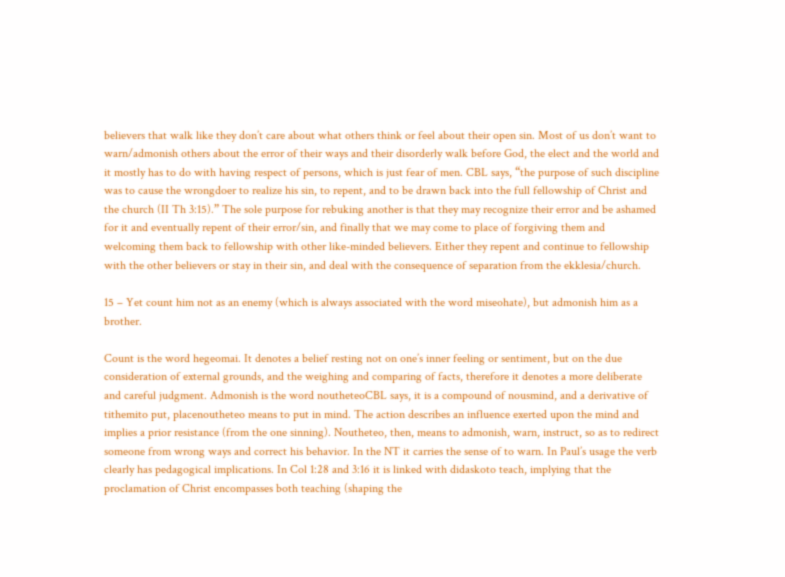believers that walk like they don’t care about what others think or feel about their open sin. Most of us don’t want to warn/admonish others about the error of their ways and their disorderly walk before God, the elect and the world and it mostly has to do with having respect of persons, which is just fear of men. CBL says, “the purpose of such discipline was to cause the wrongdoer to realize his sin, to repent, and to be drawn back into the full fellowship of Christ and the church (II Th 3:15).” The sole purpose for rebuking another is that they may recognize their error and be ashamed for it and eventually repent of their error/sin, and finally that we may come to place of forgiving them and welcoming them back to fellowship with other like-minded believers. Either they repent and continue to fellowship with the other believers or stay in their sin, and deal with the consequence of separation from the ekklesia/church.

15 – Yet count him not as an enemy (which is always associated with the word miseohate), but admonish him as a brother.

Count is the word hegeomai. It denotes a belief resting not on one’s inner feeling or sentiment, but on the due consideration of external grounds, and the weighing and comparing of facts, therefore it denotes a more deliberate and careful judgment. Admonish is the word noutheteoCBL says, it is a compound of nousmind, and a derivative of tithemito put, placenoutheteo means to put in mind. The action describes an influence exerted upon the mind and implies a prior resistance (from the one sinning). Noutheteo, then, means to admonish, warn, instruct, so as to redirect someone from wrong ways and correct his behavior. In the NT it carries the sense of to warn. In Paul’s usage the verb clearly has pedagogical implications. In Col 1:28 and 3:16 it is linked with didaskoto teach, implying that the proclamation of Christ encompasses both teaching (shaping the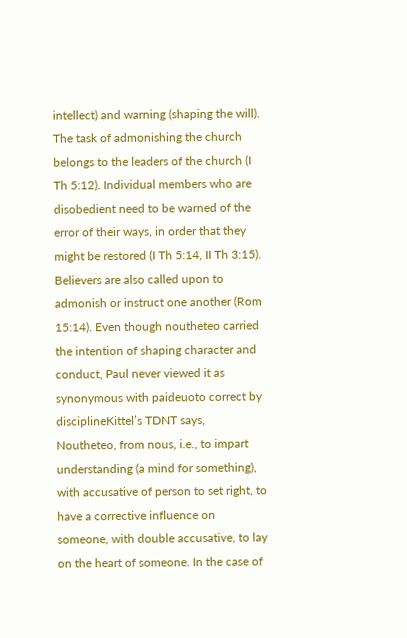intellect) and warning (shaping the will). The task of admonishing the church belongs to the leaders of the church (I Th 5:12). Individual members who are disobedient need to be warned of the error of their ways, in order that they might be restored (I Th 5:14, II Th 3:15). Believers are also called upon to admonish or instruct one another (Rom 15:14). Even though noutheteo carried the intention of shaping character and conduct, Paul never viewed it as synonymous with paideuoto correct by disciplineKittel’s TDNT says, Noutheteo, from nous, i.e., to impart understanding (a mind for something), with accusative of person to set right, to have a corrective influence on someone, with double accusative, to lay on the heart of someone. In the case of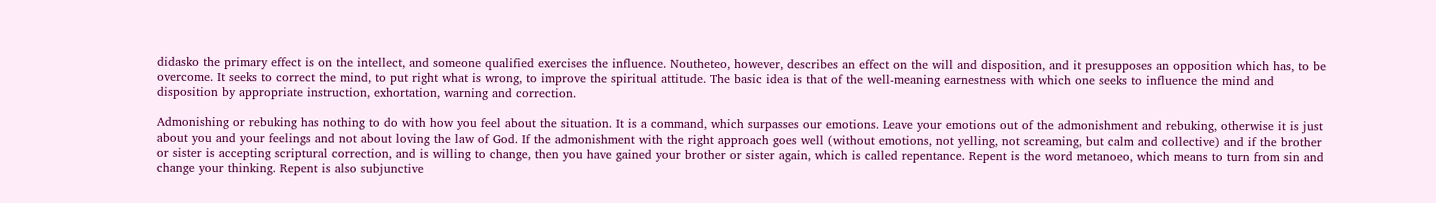didasko the primary effect is on the intellect, and someone qualified exercises the influence. Noutheteo, however, describes an effect on the will and disposition, and it presupposes an opposition which has, to be overcome. It seeks to correct the mind, to put right what is wrong, to improve the spiritual attitude. The basic idea is that of the well-meaning earnestness with which one seeks to influence the mind and disposition by appropriate instruction, exhortation, warning and correction.

Admonishing or rebuking has nothing to do with how you feel about the situation. It is a command, which surpasses our emotions. Leave your emotions out of the admonishment and rebuking, otherwise it is just about you and your feelings and not about loving the law of God. If the admonishment with the right approach goes well (without emotions, not yelling, not screaming, but calm and collective) and if the brother or sister is accepting scriptural correction, and is willing to change, then you have gained your brother or sister again, which is called repentance. Repent is the word metanoeo, which means to turn from sin and change your thinking. Repent is also subjunctive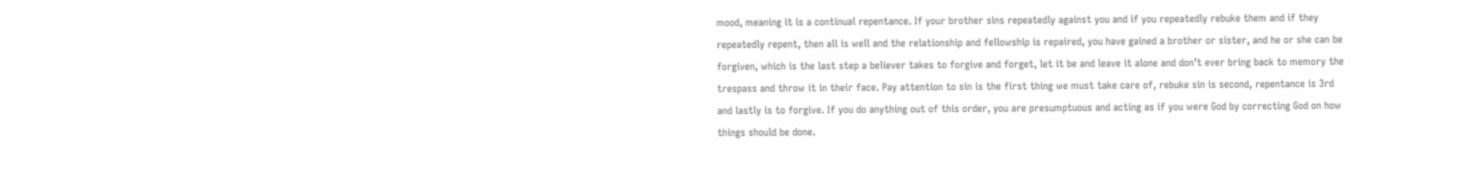mood, meaning it is a continual repentance. If your brother sins repeatedly against you and if you repeatedly rebuke them and if they repeatedly repent, then all is well and the relationship and fellowship is repaired, you have gained a brother or sister, and he or she can be forgiven, which is the last step a believer takes to forgive and forget, let it be and leave it alone and don’t ever bring back to memory the trespass and throw it in their face. Pay attention to sin is the first thing we must take care of, rebuke sin is second, repentance is 3rd and lastly is to forgive. If you do anything out of this order, you are presumptuous and acting as if you were God by correcting God on how things should be done.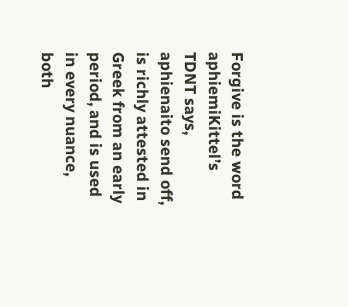Forgive is the word aphiemiKittel’s TDNT says, aphienaito send off, is richly attested in Greek from an early period, and is used in every nuance, both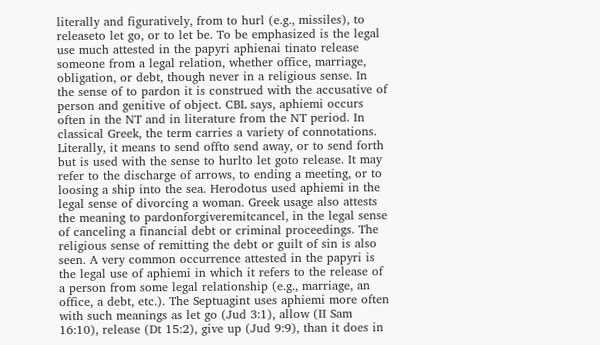literally and figuratively, from to hurl (e.g., missiles), to releaseto let go, or to let be. To be emphasized is the legal use much attested in the papyri aphienai tinato release someone from a legal relation, whether office, marriage, obligation, or debt, though never in a religious sense. In the sense of to pardon it is construed with the accusative of person and genitive of object. CBL says, aphiemi occurs often in the NT and in literature from the NT period. In classical Greek, the term carries a variety of connotations. Literally, it means to send offto send away, or to send forth but is used with the sense to hurlto let goto release. It may refer to the discharge of arrows, to ending a meeting, or to loosing a ship into the sea. Herodotus used aphiemi in the legal sense of divorcing a woman. Greek usage also attests the meaning to pardonforgiveremitcancel, in the legal sense of canceling a financial debt or criminal proceedings. The religious sense of remitting the debt or guilt of sin is also seen. A very common occurrence attested in the papyri is the legal use of aphiemi in which it refers to the release of a person from some legal relationship (e.g., marriage, an office, a debt, etc.). The Septuagint uses aphiemi more often with such meanings as let go (Jud 3:1), allow (II Sam 16:10), release (Dt 15:2), give up (Jud 9:9), than it does in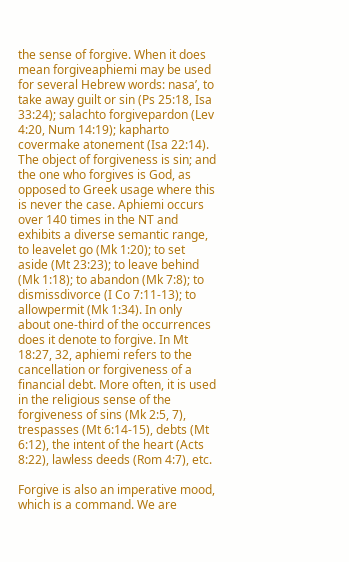the sense of forgive. When it does mean forgiveaphiemi may be used for several Hebrew words: nasa’, to take away guilt or sin (Ps 25:18, Isa 33:24); salachto forgivepardon (Lev 4:20, Num 14:19); kapharto covermake atonement (Isa 22:14). The object of forgiveness is sin; and the one who forgives is God, as opposed to Greek usage where this is never the case. Aphiemi occurs over 140 times in the NT and exhibits a diverse semantic range, to leavelet go (Mk 1:20); to set aside (Mt 23:23); to leave behind (Mk 1:18); to abandon (Mk 7:8); to dismissdivorce (I Co 7:11-13); to allowpermit (Mk 1:34). In only about one-third of the occurrences does it denote to forgive. In Mt 18:27, 32, aphiemi refers to the cancellation or forgiveness of a financial debt. More often, it is used in the religious sense of the forgiveness of sins (Mk 2:5, 7), trespasses (Mt 6:14-15), debts (Mt 6:12), the intent of the heart (Acts 8:22), lawless deeds (Rom 4:7), etc.

Forgive is also an imperative mood, which is a command. We are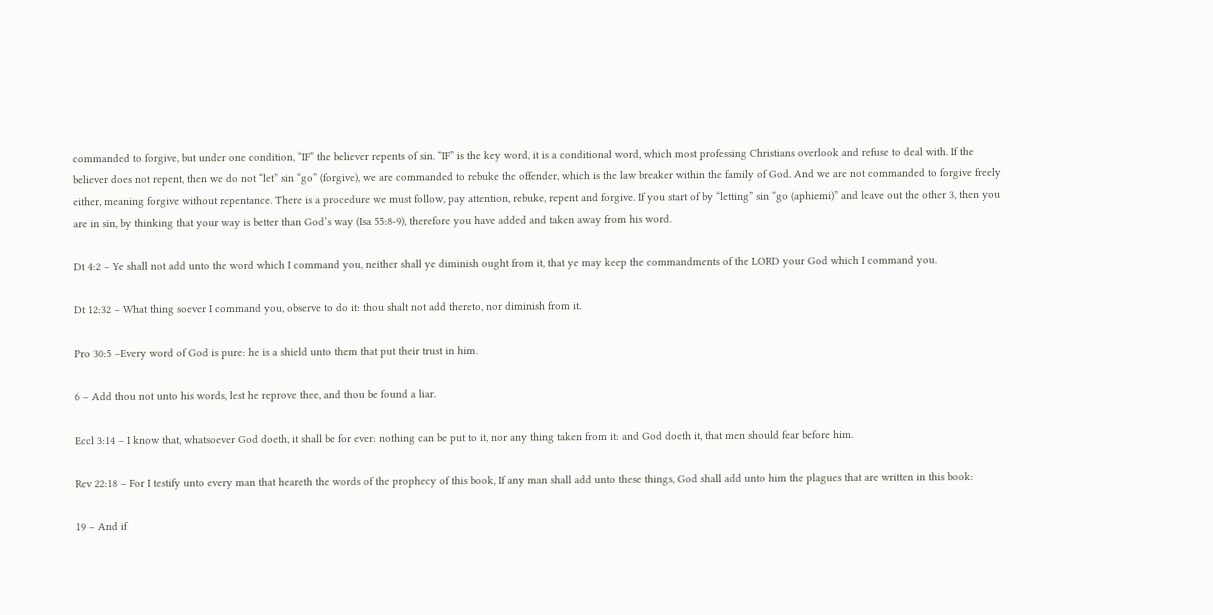commanded to forgive, but under one condition, “IF” the believer repents of sin. “IF” is the key word, it is a conditional word, which most professing Christians overlook and refuse to deal with. If the believer does not repent, then we do not “let” sin “go” (forgive), we are commanded to rebuke the offender, which is the law breaker within the family of God. And we are not commanded to forgive freely either, meaning forgive without repentance. There is a procedure we must follow, pay attention, rebuke, repent and forgive. If you start of by “letting” sin “go (aphiemi)” and leave out the other 3, then you are in sin, by thinking that your way is better than God’s way (Isa 55:8-9), therefore you have added and taken away from his word.

Dt 4:2 – Ye shall not add unto the word which I command you, neither shall ye diminish ought from it, that ye may keep the commandments of the LORD your God which I command you.

Dt 12:32 – What thing soever I command you, observe to do it: thou shalt not add thereto, nor diminish from it.

Pro 30:5 –Every word of God is pure: he is a shield unto them that put their trust in him.

6 – Add thou not unto his words, lest he reprove thee, and thou be found a liar.

Eccl 3:14 – I know that, whatsoever God doeth, it shall be for ever: nothing can be put to it, nor any thing taken from it: and God doeth it, that men should fear before him.

Rev 22:18 – For I testify unto every man that heareth the words of the prophecy of this book, If any man shall add unto these things, God shall add unto him the plagues that are written in this book:

19 – And if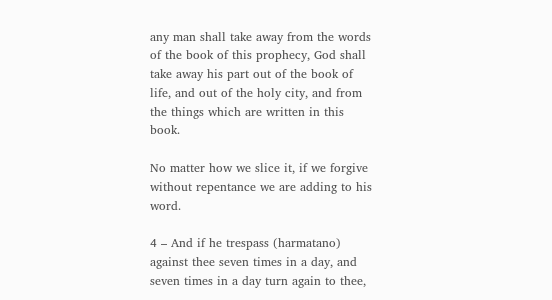any man shall take away from the words of the book of this prophecy, God shall take away his part out of the book of life, and out of the holy city, and from the things which are written in this book.

No matter how we slice it, if we forgive without repentance we are adding to his word.

4 – And if he trespass (harmatano) against thee seven times in a day, and seven times in a day turn again to thee,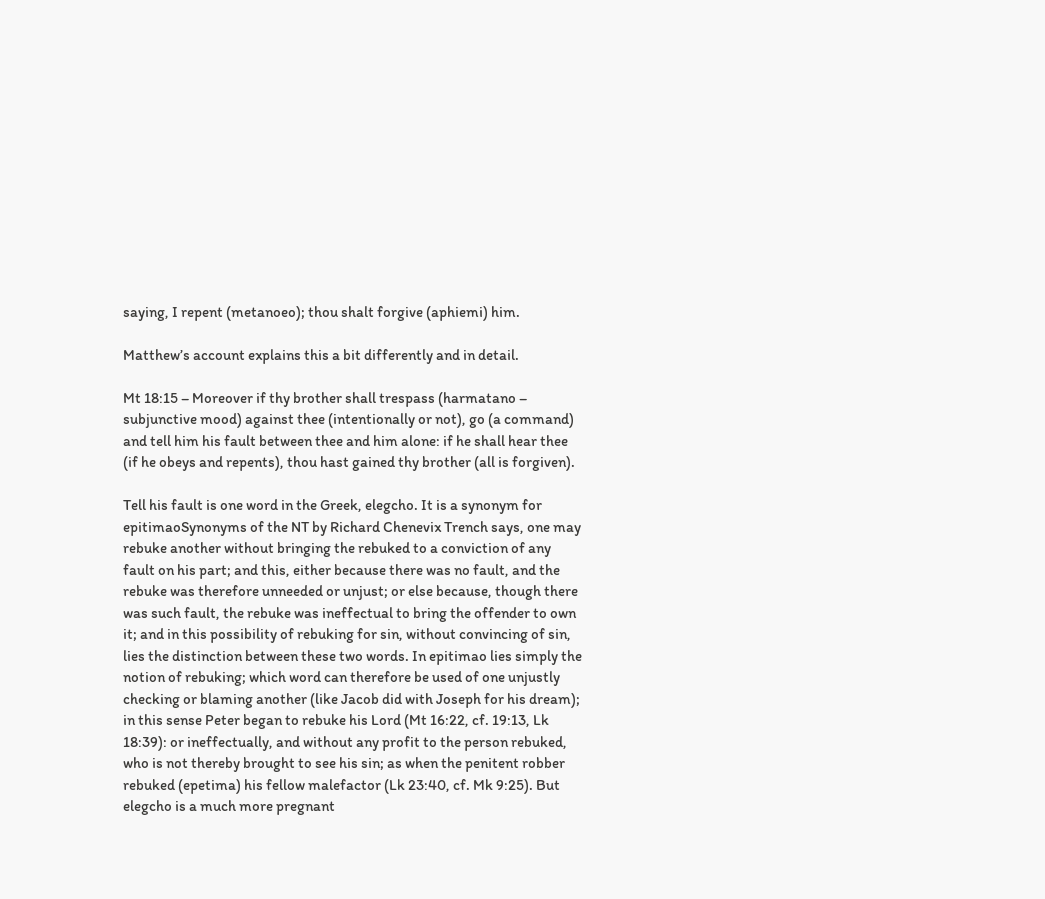saying, I repent (metanoeo); thou shalt forgive (aphiemi) him.

Matthew’s account explains this a bit differently and in detail.

Mt 18:15 – Moreover if thy brother shall trespass (harmatano – subjunctive mood) against thee (intentionally or not), go (a command) and tell him his fault between thee and him alone: if he shall hear thee (if he obeys and repents), thou hast gained thy brother (all is forgiven).

Tell his fault is one word in the Greek, elegcho. It is a synonym for epitimaoSynonyms of the NT by Richard Chenevix Trench says, one may rebuke another without bringing the rebuked to a conviction of any fault on his part; and this, either because there was no fault, and the rebuke was therefore unneeded or unjust; or else because, though there was such fault, the rebuke was ineffectual to bring the offender to own it; and in this possibility of rebuking for sin, without convincing of sin, lies the distinction between these two words. In epitimao lies simply the notion of rebuking; which word can therefore be used of one unjustly checking or blaming another (like Jacob did with Joseph for his dream); in this sense Peter began to rebuke his Lord (Mt 16:22, cf. 19:13, Lk 18:39): or ineffectually, and without any profit to the person rebuked, who is not thereby brought to see his sin; as when the penitent robber rebuked (epetima) his fellow malefactor (Lk 23:40, cf. Mk 9:25). But elegcho is a much more pregnant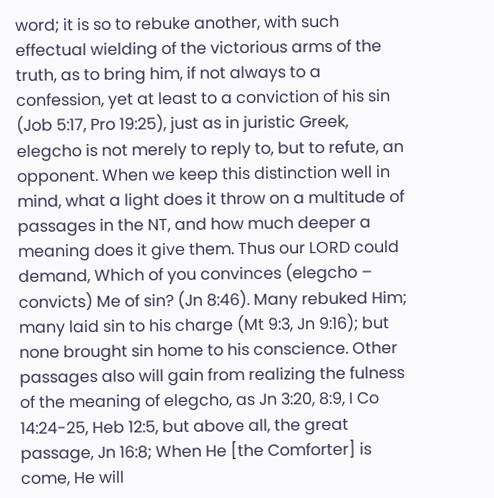word; it is so to rebuke another, with such effectual wielding of the victorious arms of the truth, as to bring him, if not always to a confession, yet at least to a conviction of his sin (Job 5:17, Pro 19:25), just as in juristic Greek, elegcho is not merely to reply to, but to refute, an opponent. When we keep this distinction well in mind, what a light does it throw on a multitude of passages in the NT, and how much deeper a meaning does it give them. Thus our LORD could demand, Which of you convinces (elegcho – convicts) Me of sin? (Jn 8:46). Many rebuked Him; many laid sin to his charge (Mt 9:3, Jn 9:16); but none brought sin home to his conscience. Other passages also will gain from realizing the fulness of the meaning of elegcho, as Jn 3:20, 8:9, I Co 14:24-25, Heb 12:5, but above all, the great passage, Jn 16:8; When He [the Comforter] is come, He will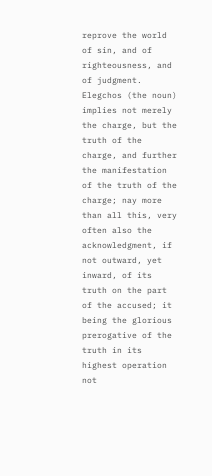reprove the world of sin, and of righteousness, and of judgment. Elegchos (the noun) implies not merely the charge, but the truth of the charge, and further the manifestation of the truth of the charge; nay more than all this, very often also the acknowledgment, if not outward, yet inward, of its truth on the part of the accused; it being the glorious prerogative of the truth in its highest operation not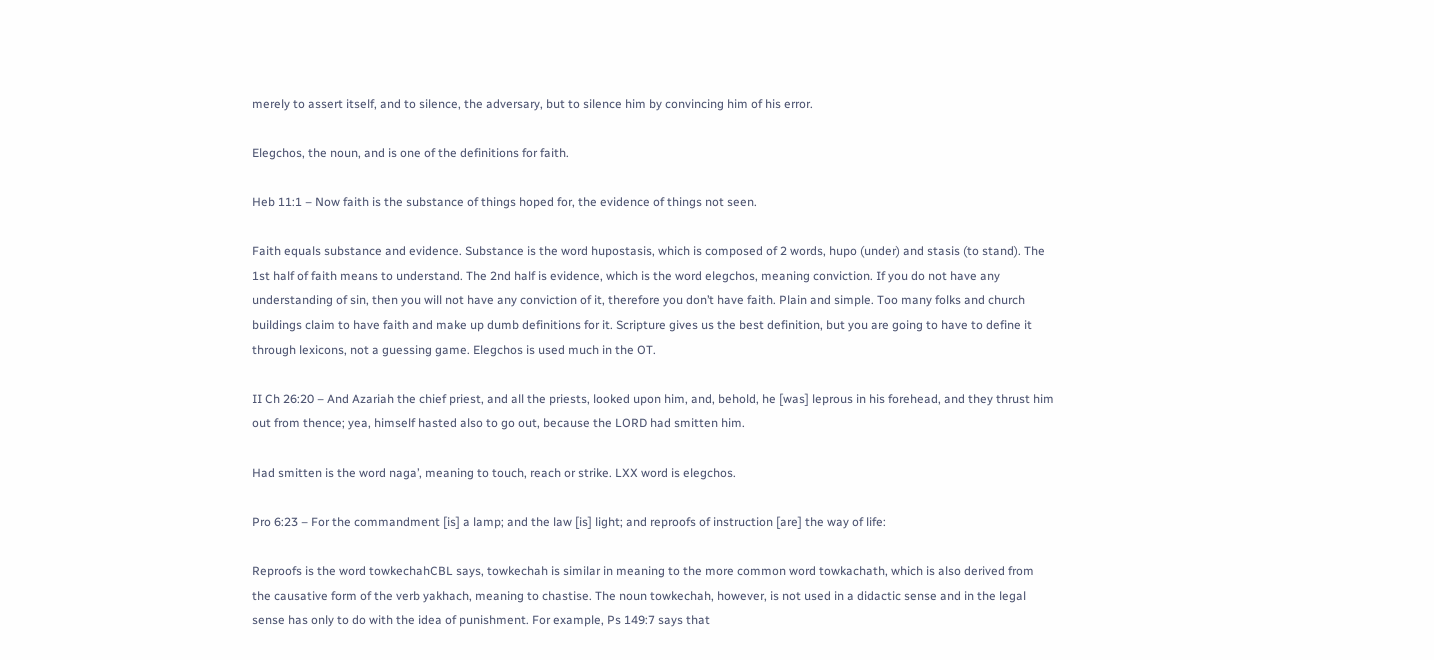merely to assert itself, and to silence, the adversary, but to silence him by convincing him of his error.

Elegchos, the noun, and is one of the definitions for faith.

Heb 11:1 – Now faith is the substance of things hoped for, the evidence of things not seen.

Faith equals substance and evidence. Substance is the word hupostasis, which is composed of 2 words, hupo (under) and stasis (to stand). The 1st half of faith means to understand. The 2nd half is evidence, which is the word elegchos, meaning conviction. If you do not have any understanding of sin, then you will not have any conviction of it, therefore you don’t have faith. Plain and simple. Too many folks and church buildings claim to have faith and make up dumb definitions for it. Scripture gives us the best definition, but you are going to have to define it through lexicons, not a guessing game. Elegchos is used much in the OT.

II Ch 26:20 – And Azariah the chief priest, and all the priests, looked upon him, and, behold, he [was] leprous in his forehead, and they thrust him out from thence; yea, himself hasted also to go out, because the LORD had smitten him.

Had smitten is the word naga’, meaning to touch, reach or strike. LXX word is elegchos.

Pro 6:23 – For the commandment [is] a lamp; and the law [is] light; and reproofs of instruction [are] the way of life:

Reproofs is the word towkechahCBL says, towkechah is similar in meaning to the more common word towkachath, which is also derived from the causative form of the verb yakhach, meaning to chastise. The noun towkechah, however, is not used in a didactic sense and in the legal sense has only to do with the idea of punishment. For example, Ps 149:7 says that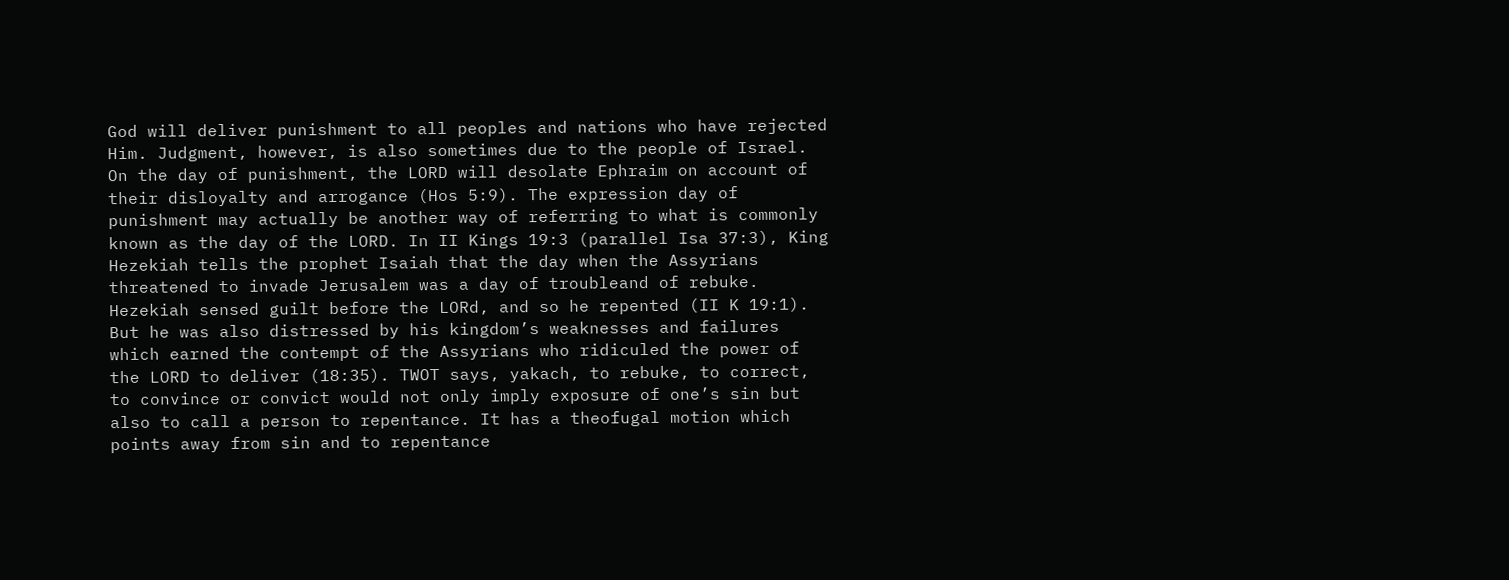God will deliver punishment to all peoples and nations who have rejected Him. Judgment, however, is also sometimes due to the people of Israel. On the day of punishment, the LORD will desolate Ephraim on account of their disloyalty and arrogance (Hos 5:9). The expression day of punishment may actually be another way of referring to what is commonly known as the day of the LORD. In II Kings 19:3 (parallel Isa 37:3), King Hezekiah tells the prophet Isaiah that the day when the Assyrians threatened to invade Jerusalem was a day of troubleand of rebuke. Hezekiah sensed guilt before the LORd, and so he repented (II K 19:1). But he was also distressed by his kingdom’s weaknesses and failures which earned the contempt of the Assyrians who ridiculed the power of the LORD to deliver (18:35). TWOT says, yakach, to rebuke, to correct, to convince or convict would not only imply exposure of one’s sin but also to call a person to repentance. It has a theofugal motion which points away from sin and to repentance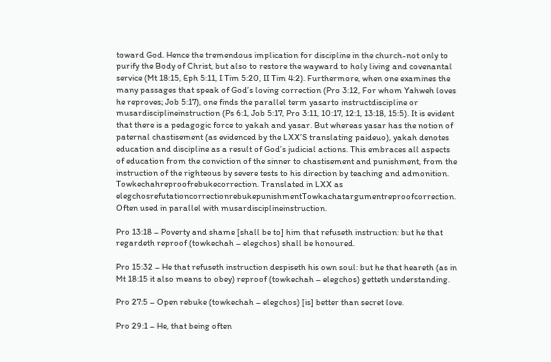toward God. Hence the tremendous implication for discipline in the church-not only to purify the Body of Christ, but also to restore the wayward to holy living and covenantal service (Mt 18:15, Eph 5:11, I Tim 5:20, II Tim 4:2). Furthermore, when one examines the many passages that speak of God’s loving correction (Pro 3:12, For whom Yahweh loves he reproves; Job 5:17), one finds the parallel term yasarto instructdiscipline or musardisciplineinstruction (Ps 6:1, Job 5:17, Pro 3:11, 10:17, 12:1, 13:18, 15:5). It is evident that there is a pedagogic force to yakah and yasar. But whereas yasar has the notion of paternal chastisement (as evidenced by the LXX’S translating paideuo), yakah denotes education and discipline as a result of God’s judicial actions. This embraces all aspects of education from the conviction of the sinner to chastisement and punishment, from the instruction of the righteous by severe tests to his direction by teaching and admonition. Towkechahreproofrebukecorrection. Translated in LXX as elegchosrefutationcorrectionrebukepunishmentTowkachatargumentreproofcorrection. Often used in parallel with musardisciplineinstruction.

Pro 13:18 – Poverty and shame [shall be to] him that refuseth instruction: but he that regardeth reproof (towkechah – elegchos) shall be honoured.

Pro 15:32 – He that refuseth instruction despiseth his own soul: but he that heareth (as in Mt 18:15 it also means to obey) reproof (towkechah – elegchos) getteth understanding.

Pro 27:5 – Open rebuke (towkechah – elegchos) [is] better than secret love.

Pro 29:1 – He, that being often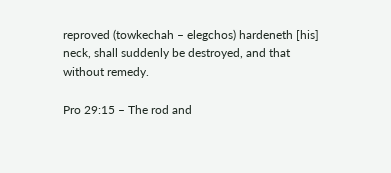reproved (towkechah – elegchos) hardeneth [his] neck, shall suddenly be destroyed, and that without remedy.

Pro 29:15 – The rod and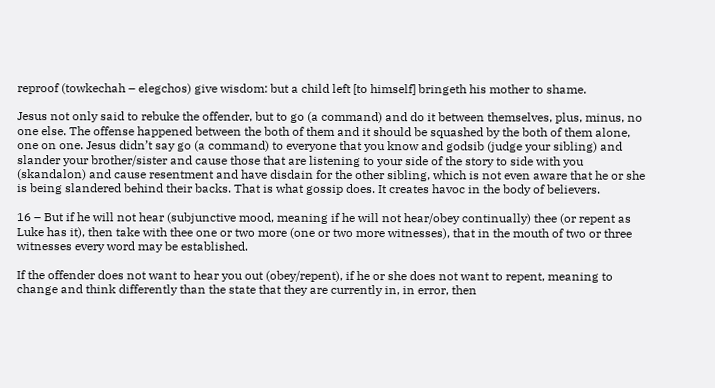reproof (towkechah – elegchos) give wisdom: but a child left [to himself] bringeth his mother to shame.

Jesus not only said to rebuke the offender, but to go (a command) and do it between themselves, plus, minus, no one else. The offense happened between the both of them and it should be squashed by the both of them alone, one on one. Jesus didn’t say go (a command) to everyone that you know and godsib (judge your sibling) and slander your brother/sister and cause those that are listening to your side of the story to side with you (skandalon) and cause resentment and have disdain for the other sibling, which is not even aware that he or she is being slandered behind their backs. That is what gossip does. It creates havoc in the body of believers.

16 – But if he will not hear (subjunctive mood, meaning if he will not hear/obey continually) thee (or repent as Luke has it), then take with thee one or two more (one or two more witnesses), that in the mouth of two or three witnesses every word may be established.

If the offender does not want to hear you out (obey/repent), if he or she does not want to repent, meaning to change and think differently than the state that they are currently in, in error, then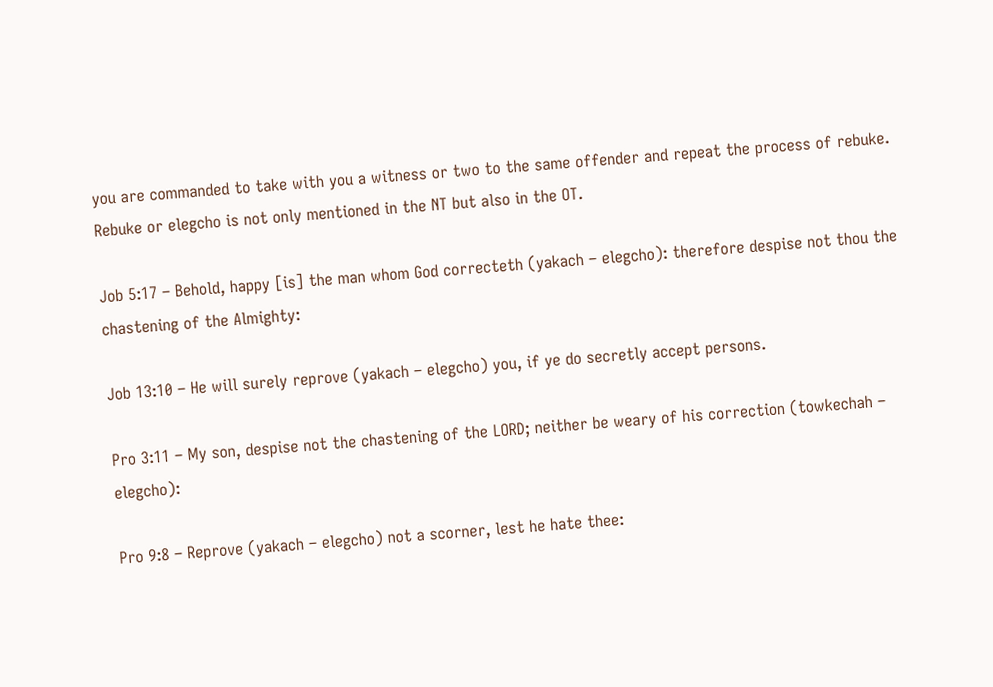you are commanded to take with you a witness or two to the same offender and repeat the process of rebuke. Rebuke or elegcho is not only mentioned in the NT but also in the OT.

Job 5:17 – Behold, happy [is] the man whom God correcteth (yakach – elegcho): therefore despise not thou the chastening of the Almighty:

Job 13:10 – He will surely reprove (yakach – elegcho) you, if ye do secretly accept persons.

Pro 3:11 – My son, despise not the chastening of the LORD; neither be weary of his correction (towkechah – elegcho):

Pro 9:8 – Reprove (yakach – elegcho) not a scorner, lest he hate thee: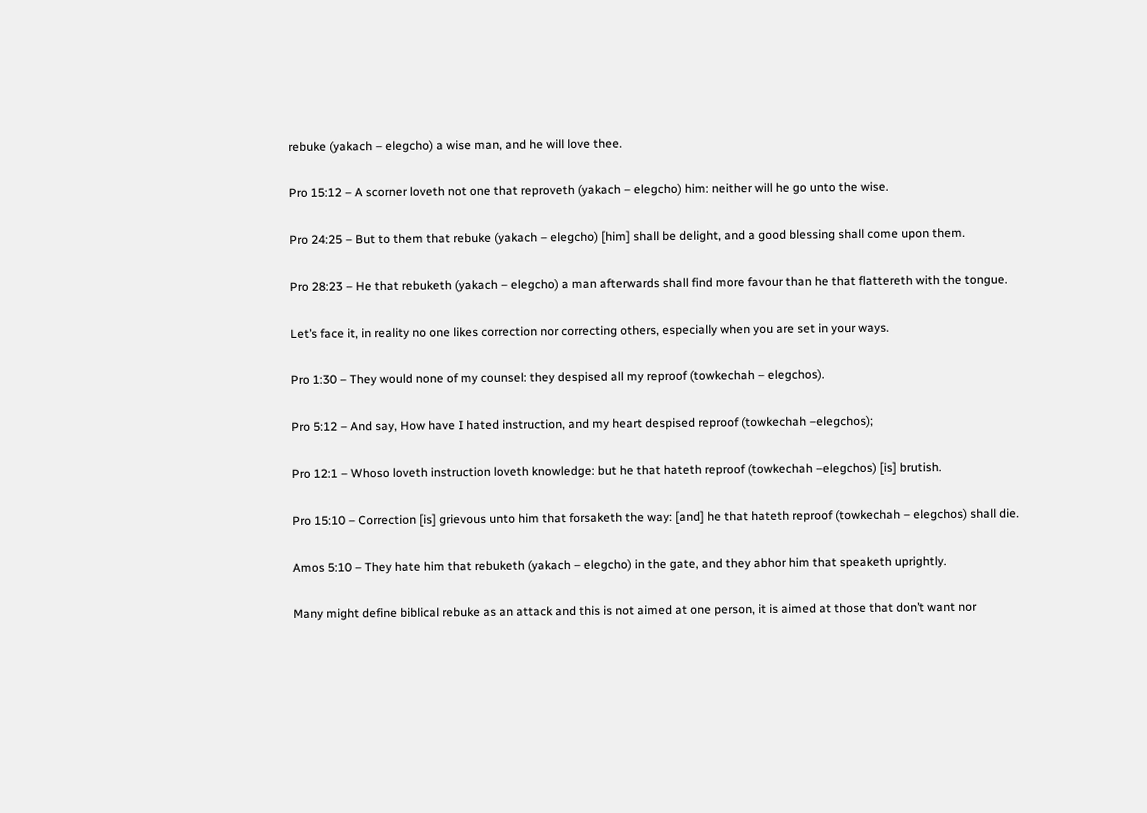rebuke (yakach – elegcho) a wise man, and he will love thee.

Pro 15:12 – A scorner loveth not one that reproveth (yakach – elegcho) him: neither will he go unto the wise.

Pro 24:25 – But to them that rebuke (yakach – elegcho) [him] shall be delight, and a good blessing shall come upon them.

Pro 28:23 – He that rebuketh (yakach – elegcho) a man afterwards shall find more favour than he that flattereth with the tongue.

Let’s face it, in reality no one likes correction nor correcting others, especially when you are set in your ways.

Pro 1:30 – They would none of my counsel: they despised all my reproof (towkechah – elegchos).

Pro 5:12 – And say, How have I hated instruction, and my heart despised reproof (towkechah –elegchos);

Pro 12:1 – Whoso loveth instruction loveth knowledge: but he that hateth reproof (towkechah –elegchos) [is] brutish.

Pro 15:10 – Correction [is] grievous unto him that forsaketh the way: [and] he that hateth reproof (towkechah – elegchos) shall die.

Amos 5:10 – They hate him that rebuketh (yakach – elegcho) in the gate, and they abhor him that speaketh uprightly.

Many might define biblical rebuke as an attack and this is not aimed at one person, it is aimed at those that don’t want nor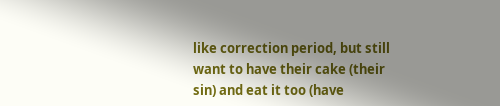like correction period, but still want to have their cake (their sin) and eat it too (have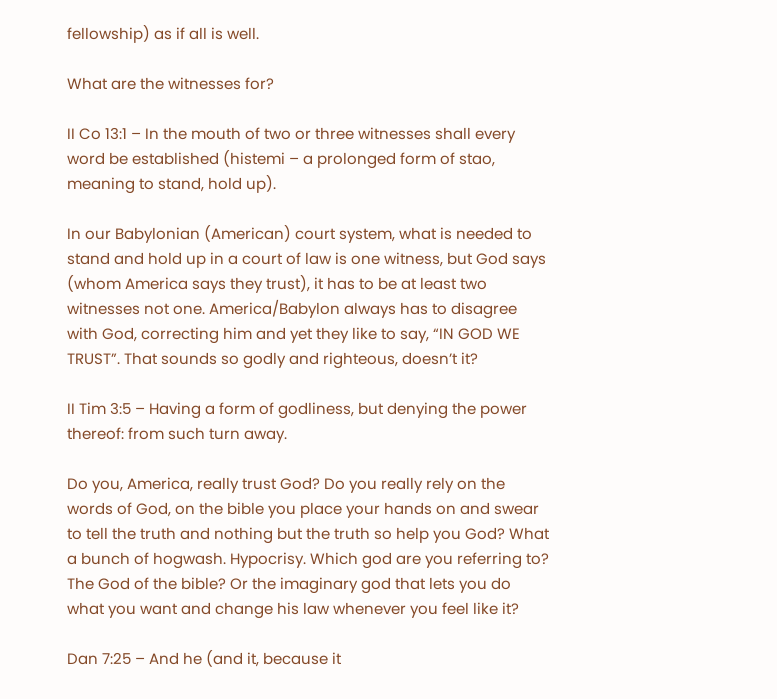fellowship) as if all is well.

What are the witnesses for?

II Co 13:1 – In the mouth of two or three witnesses shall every word be established (histemi – a prolonged form of stao, meaning to stand, hold up).

In our Babylonian (American) court system, what is needed to stand and hold up in a court of law is one witness, but God says (whom America says they trust), it has to be at least two witnesses not one. America/Babylon always has to disagree with God, correcting him and yet they like to say, “IN GOD WE TRUST”. That sounds so godly and righteous, doesn’t it?

II Tim 3:5 – Having a form of godliness, but denying the power thereof: from such turn away.

Do you, America, really trust God? Do you really rely on the words of God, on the bible you place your hands on and swear to tell the truth and nothing but the truth so help you God? What a bunch of hogwash. Hypocrisy. Which god are you referring to? The God of the bible? Or the imaginary god that lets you do what you want and change his law whenever you feel like it?

Dan 7:25 – And he (and it, because it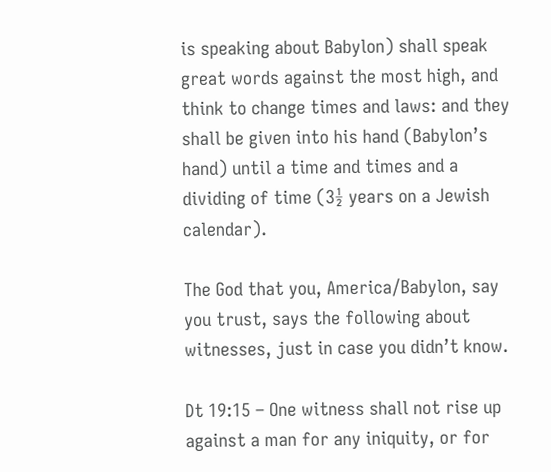is speaking about Babylon) shall speak great words against the most high, and think to change times and laws: and they shall be given into his hand (Babylon’s hand) until a time and times and a dividing of time (3½ years on a Jewish calendar).

The God that you, America/Babylon, say you trust, says the following about witnesses, just in case you didn’t know.

Dt 19:15 – One witness shall not rise up against a man for any iniquity, or for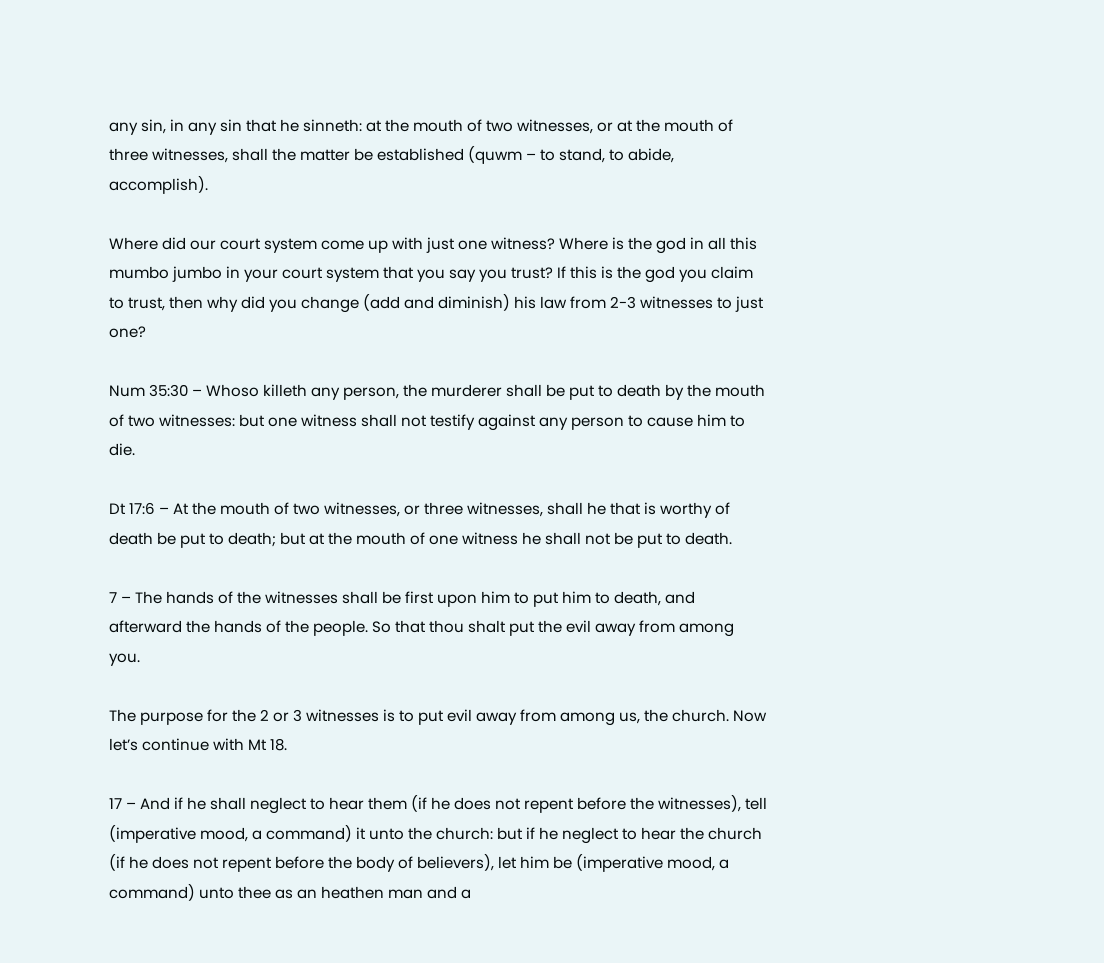any sin, in any sin that he sinneth: at the mouth of two witnesses, or at the mouth of three witnesses, shall the matter be established (quwm – to stand, to abide, accomplish).

Where did our court system come up with just one witness? Where is the god in all this mumbo jumbo in your court system that you say you trust? If this is the god you claim to trust, then why did you change (add and diminish) his law from 2-3 witnesses to just one?

Num 35:30 – Whoso killeth any person, the murderer shall be put to death by the mouth of two witnesses: but one witness shall not testify against any person to cause him to die.

Dt 17:6 – At the mouth of two witnesses, or three witnesses, shall he that is worthy of death be put to death; but at the mouth of one witness he shall not be put to death.

7 – The hands of the witnesses shall be first upon him to put him to death, and afterward the hands of the people. So that thou shalt put the evil away from among you.

The purpose for the 2 or 3 witnesses is to put evil away from among us, the church. Now let’s continue with Mt 18.

17 – And if he shall neglect to hear them (if he does not repent before the witnesses), tell (imperative mood, a command) it unto the church: but if he neglect to hear the church (if he does not repent before the body of believers), let him be (imperative mood, a command) unto thee as an heathen man and a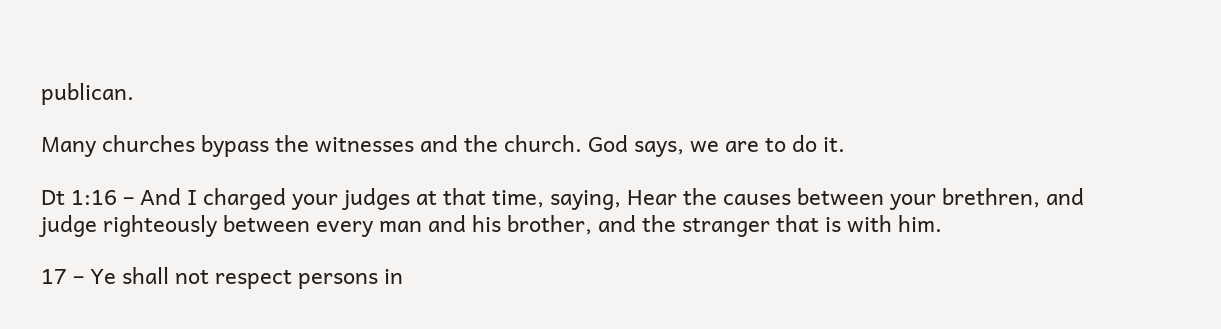publican.

Many churches bypass the witnesses and the church. God says, we are to do it.

Dt 1:16 – And I charged your judges at that time, saying, Hear the causes between your brethren, and judge righteously between every man and his brother, and the stranger that is with him.

17 – Ye shall not respect persons in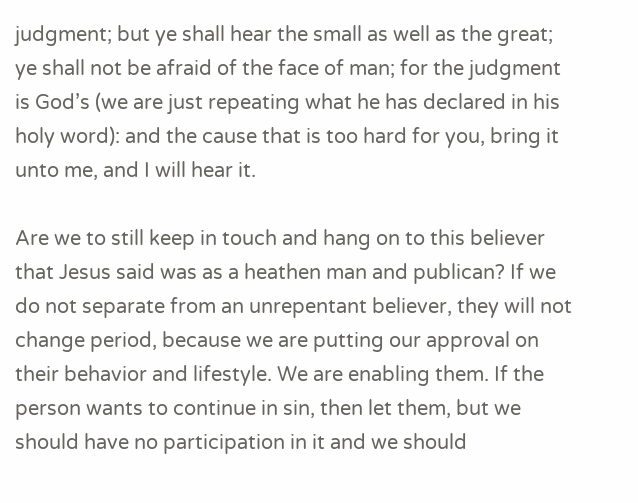judgment; but ye shall hear the small as well as the great; ye shall not be afraid of the face of man; for the judgment is God’s (we are just repeating what he has declared in his holy word): and the cause that is too hard for you, bring it unto me, and I will hear it.

Are we to still keep in touch and hang on to this believer that Jesus said was as a heathen man and publican? If we do not separate from an unrepentant believer, they will not change period, because we are putting our approval on their behavior and lifestyle. We are enabling them. If the person wants to continue in sin, then let them, but we should have no participation in it and we should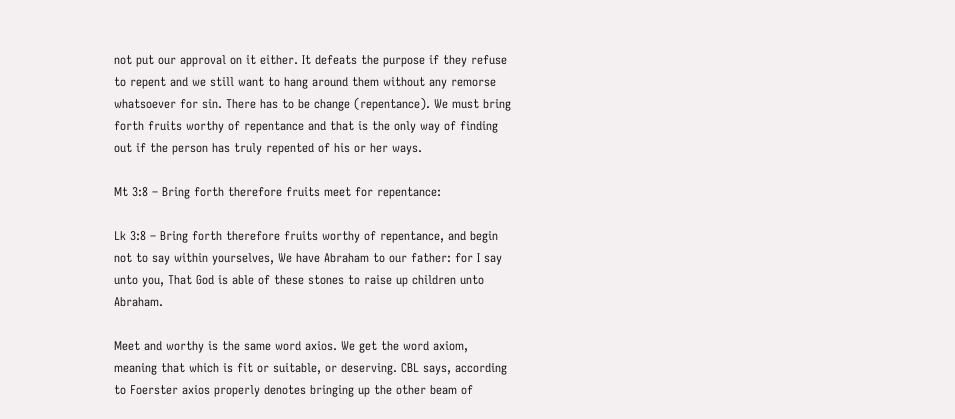not put our approval on it either. It defeats the purpose if they refuse to repent and we still want to hang around them without any remorse whatsoever for sin. There has to be change (repentance). We must bring forth fruits worthy of repentance and that is the only way of finding out if the person has truly repented of his or her ways.

Mt 3:8 – Bring forth therefore fruits meet for repentance:

Lk 3:8 – Bring forth therefore fruits worthy of repentance, and begin not to say within yourselves, We have Abraham to our father: for I say unto you, That God is able of these stones to raise up children unto Abraham.

Meet and worthy is the same word axios. We get the word axiom, meaning that which is fit or suitable, or deserving. CBL says, according to Foerster axios properly denotes bringing up the other beam of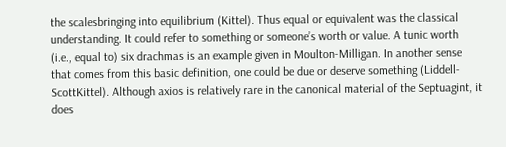the scalesbringing into equilibrium (Kittel). Thus equal or equivalent was the classical understanding. It could refer to something or someone’s worth or value. A tunic worth (i.e., equal to) six drachmas is an example given in Moulton-Milligan. In another sense that comes from this basic definition, one could be due or deserve something (Liddell-ScottKittel). Although axios is relatively rare in the canonical material of the Septuagint, it does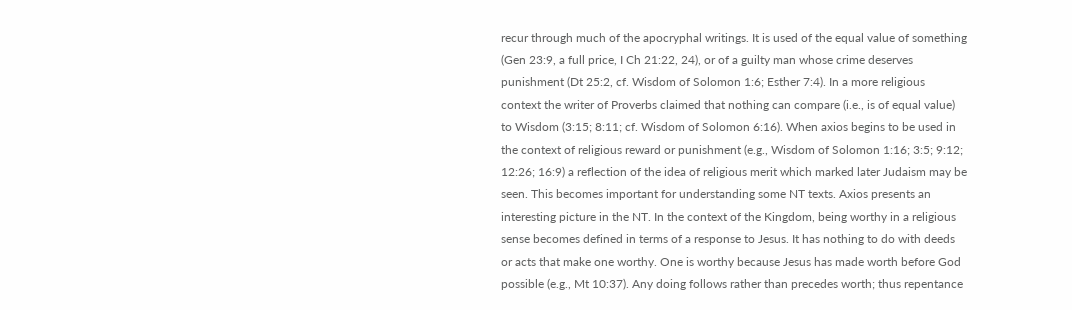recur through much of the apocryphal writings. It is used of the equal value of something (Gen 23:9, a full price, I Ch 21:22, 24), or of a guilty man whose crime deserves punishment (Dt 25:2, cf. Wisdom of Solomon 1:6; Esther 7:4). In a more religious context the writer of Proverbs claimed that nothing can compare (i.e., is of equal value) to Wisdom (3:15; 8:11; cf. Wisdom of Solomon 6:16). When axios begins to be used in the context of religious reward or punishment (e.g., Wisdom of Solomon 1:16; 3:5; 9:12; 12:26; 16:9) a reflection of the idea of religious merit which marked later Judaism may be seen. This becomes important for understanding some NT texts. Axios presents an interesting picture in the NT. In the context of the Kingdom, being worthy in a religious sense becomes defined in terms of a response to Jesus. It has nothing to do with deeds or acts that make one worthy. One is worthy because Jesus has made worth before God possible (e.g., Mt 10:37). Any doing follows rather than precedes worth; thus repentance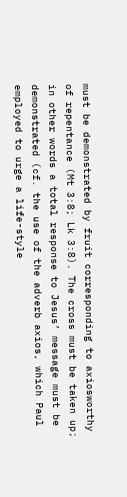must be demonstrated by fruit corresponding to axiosworthy of repentance (Mt 3:8; Lk 3:8). The cross must be taken up; in other words a total response to Jesus’ message must be demonstrated (cf. the use of the adverb axios, which Paul employed to urge a life-style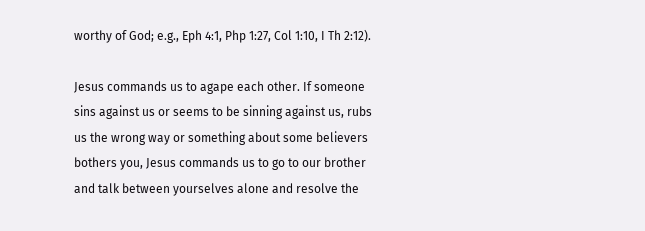worthy of God; e.g., Eph 4:1, Php 1:27, Col 1:10, I Th 2:12).

Jesus commands us to agape each other. If someone sins against us or seems to be sinning against us, rubs us the wrong way or something about some believers bothers you, Jesus commands us to go to our brother and talk between yourselves alone and resolve the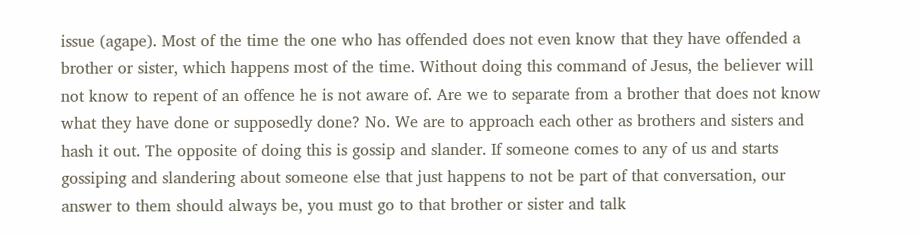issue (agape). Most of the time the one who has offended does not even know that they have offended a brother or sister, which happens most of the time. Without doing this command of Jesus, the believer will not know to repent of an offence he is not aware of. Are we to separate from a brother that does not know what they have done or supposedly done? No. We are to approach each other as brothers and sisters and hash it out. The opposite of doing this is gossip and slander. If someone comes to any of us and starts gossiping and slandering about someone else that just happens to not be part of that conversation, our answer to them should always be, you must go to that brother or sister and talk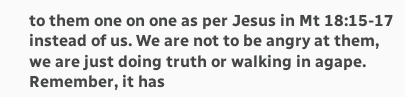to them one on one as per Jesus in Mt 18:15-17 instead of us. We are not to be angry at them, we are just doing truth or walking in agape. Remember, it has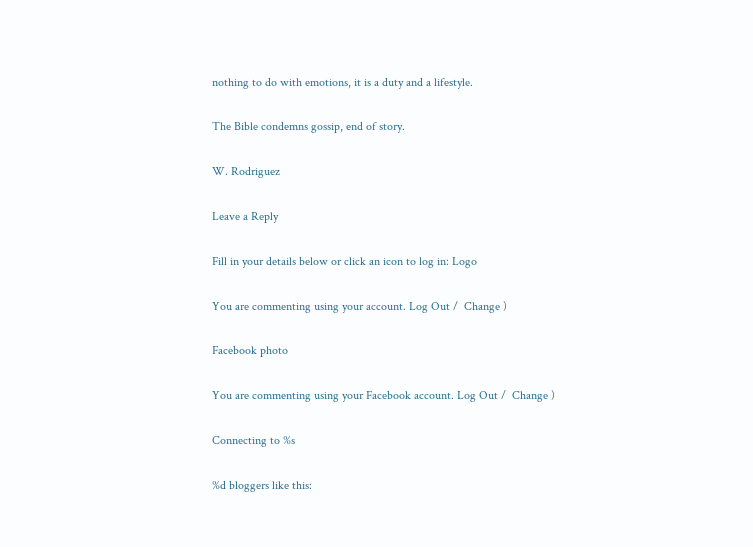nothing to do with emotions, it is a duty and a lifestyle.

The Bible condemns gossip, end of story.

W. Rodriguez

Leave a Reply

Fill in your details below or click an icon to log in: Logo

You are commenting using your account. Log Out /  Change )

Facebook photo

You are commenting using your Facebook account. Log Out /  Change )

Connecting to %s

%d bloggers like this: